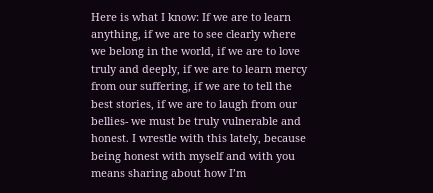Here is what I know: If we are to learn anything, if we are to see clearly where we belong in the world, if we are to love truly and deeply, if we are to learn mercy from our suffering, if we are to tell the best stories, if we are to laugh from our bellies- we must be truly vulnerable and honest. I wrestle with this lately, because being honest with myself and with you means sharing about how I’m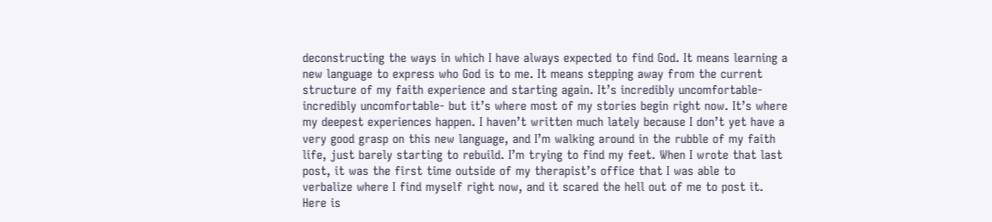deconstructing the ways in which I have always expected to find God. It means learning a new language to express who God is to me. It means stepping away from the current structure of my faith experience and starting again. It’s incredibly uncomfortable- incredibly uncomfortable- but it’s where most of my stories begin right now. It’s where my deepest experiences happen. I haven’t written much lately because I don’t yet have a very good grasp on this new language, and I’m walking around in the rubble of my faith life, just barely starting to rebuild. I’m trying to find my feet. When I wrote that last post, it was the first time outside of my therapist’s office that I was able to verbalize where I find myself right now, and it scared the hell out of me to post it. Here is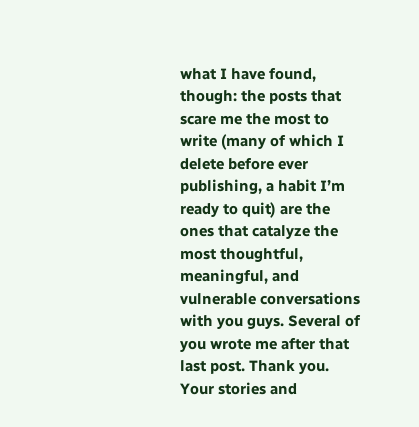what I have found, though: the posts that scare me the most to write (many of which I delete before ever publishing, a habit I’m ready to quit) are the ones that catalyze the most thoughtful, meaningful, and vulnerable conversations with you guys. Several of you wrote me after that last post. Thank you. Your stories and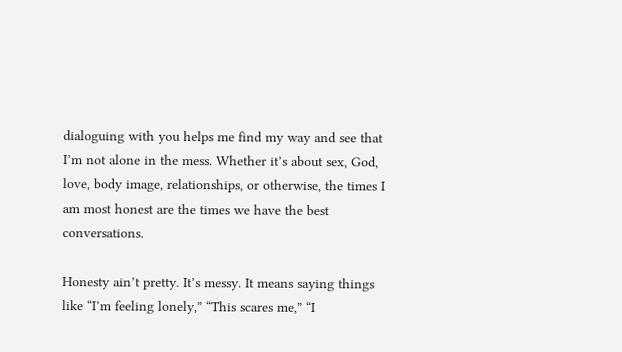dialoguing with you helps me find my way and see that I’m not alone in the mess. Whether it’s about sex, God, love, body image, relationships, or otherwise, the times I am most honest are the times we have the best conversations.

Honesty ain’t pretty. It’s messy. It means saying things like “I’m feeling lonely,” “This scares me,” “I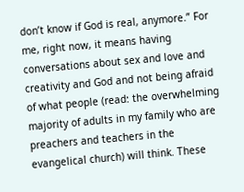don’t know if God is real, anymore.” For me, right now, it means having conversations about sex and love and creativity and God and not being afraid of what people (read: the overwhelming majority of adults in my family who are preachers and teachers in the evangelical church) will think. These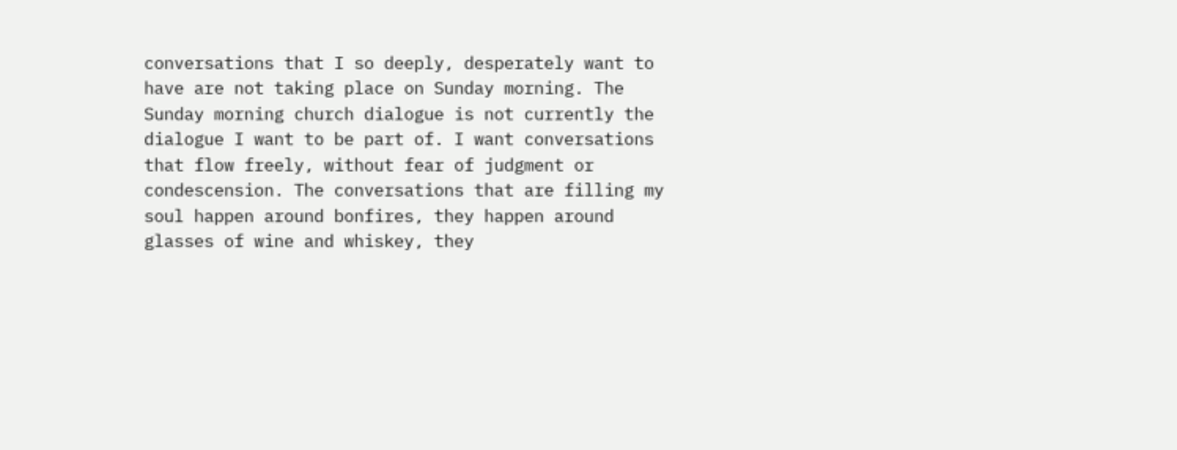conversations that I so deeply, desperately want to have are not taking place on Sunday morning. The Sunday morning church dialogue is not currently the dialogue I want to be part of. I want conversations that flow freely, without fear of judgment or condescension. The conversations that are filling my soul happen around bonfires, they happen around glasses of wine and whiskey, they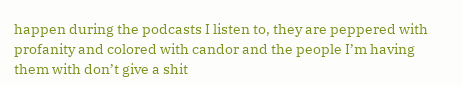happen during the podcasts I listen to, they are peppered with profanity and colored with candor and the people I’m having them with don’t give a shit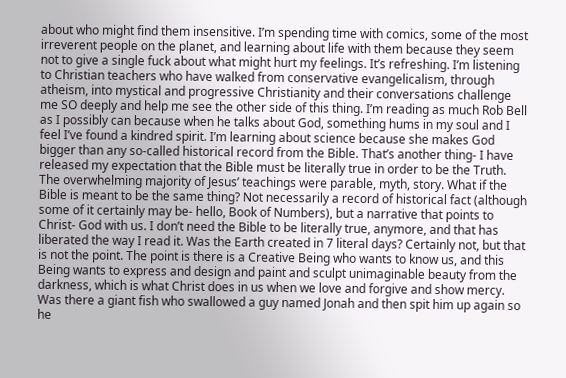about who might find them insensitive. I’m spending time with comics, some of the most irreverent people on the planet, and learning about life with them because they seem not to give a single fuck about what might hurt my feelings. It’s refreshing. I’m listening to Christian teachers who have walked from conservative evangelicalism, through atheism, into mystical and progressive Christianity and their conversations challenge me SO deeply and help me see the other side of this thing. I’m reading as much Rob Bell as I possibly can because when he talks about God, something hums in my soul and I feel I’ve found a kindred spirit. I’m learning about science because she makes God bigger than any so-called historical record from the Bible. That’s another thing- I have released my expectation that the Bible must be literally true in order to be the Truth. The overwhelming majority of Jesus’ teachings were parable, myth, story. What if the Bible is meant to be the same thing? Not necessarily a record of historical fact (although some of it certainly may be- hello, Book of Numbers), but a narrative that points to Christ- God with us. I don’t need the Bible to be literally true, anymore, and that has liberated the way I read it. Was the Earth created in 7 literal days? Certainly not, but that is not the point. The point is there is a Creative Being who wants to know us, and this Being wants to express and design and paint and sculpt unimaginable beauty from the darkness, which is what Christ does in us when we love and forgive and show mercy. Was there a giant fish who swallowed a guy named Jonah and then spit him up again so he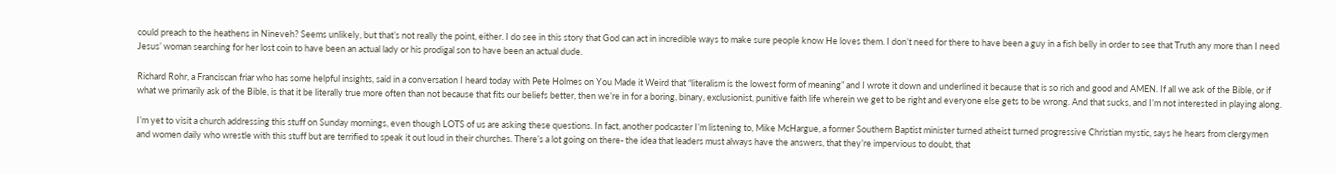could preach to the heathens in Nineveh? Seems unlikely, but that’s not really the point, either. I do see in this story that God can act in incredible ways to make sure people know He loves them. I don’t need for there to have been a guy in a fish belly in order to see that Truth any more than I need Jesus’ woman searching for her lost coin to have been an actual lady or his prodigal son to have been an actual dude.

Richard Rohr, a Franciscan friar who has some helpful insights, said in a conversation I heard today with Pete Holmes on You Made it Weird that “literalism is the lowest form of meaning” and I wrote it down and underlined it because that is so rich and good and AMEN. If all we ask of the Bible, or if what we primarily ask of the Bible, is that it be literally true more often than not because that fits our beliefs better, then we’re in for a boring, binary, exclusionist, punitive faith life wherein we get to be right and everyone else gets to be wrong. And that sucks, and I’m not interested in playing along.

I’m yet to visit a church addressing this stuff on Sunday mornings, even though LOTS of us are asking these questions. In fact, another podcaster I’m listening to, Mike McHargue, a former Southern Baptist minister turned atheist turned progressive Christian mystic, says he hears from clergymen and women daily who wrestle with this stuff but are terrified to speak it out loud in their churches. There’s a lot going on there- the idea that leaders must always have the answers, that they’re impervious to doubt, that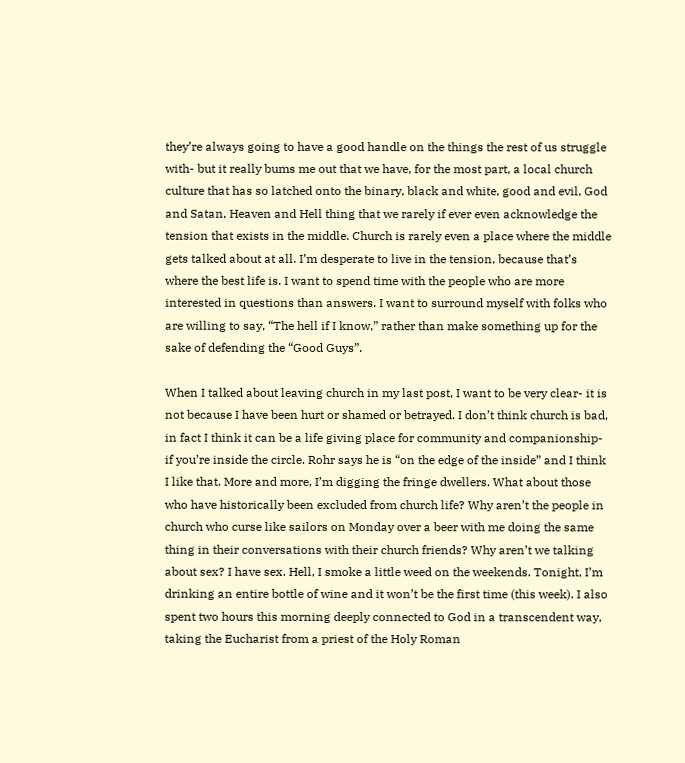they’re always going to have a good handle on the things the rest of us struggle with- but it really bums me out that we have, for the most part, a local church culture that has so latched onto the binary, black and white, good and evil, God and Satan, Heaven and Hell thing that we rarely if ever even acknowledge the tension that exists in the middle. Church is rarely even a place where the middle gets talked about at all. I’m desperate to live in the tension, because that’s where the best life is. I want to spend time with the people who are more interested in questions than answers. I want to surround myself with folks who are willing to say, “The hell if I know,” rather than make something up for the sake of defending the “Good Guys”.

When I talked about leaving church in my last post, I want to be very clear- it is not because I have been hurt or shamed or betrayed. I don’t think church is bad, in fact I think it can be a life giving place for community and companionship- if you’re inside the circle. Rohr says he is “on the edge of the inside” and I think I like that. More and more, I’m digging the fringe dwellers. What about those who have historically been excluded from church life? Why aren’t the people in church who curse like sailors on Monday over a beer with me doing the same thing in their conversations with their church friends? Why aren’t we talking about sex? I have sex. Hell, I smoke a little weed on the weekends. Tonight, I’m drinking an entire bottle of wine and it won’t be the first time (this week). I also spent two hours this morning deeply connected to God in a transcendent way, taking the Eucharist from a priest of the Holy Roman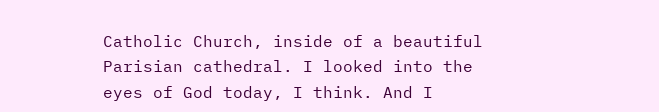Catholic Church, inside of a beautiful Parisian cathedral. I looked into the eyes of God today, I think. And I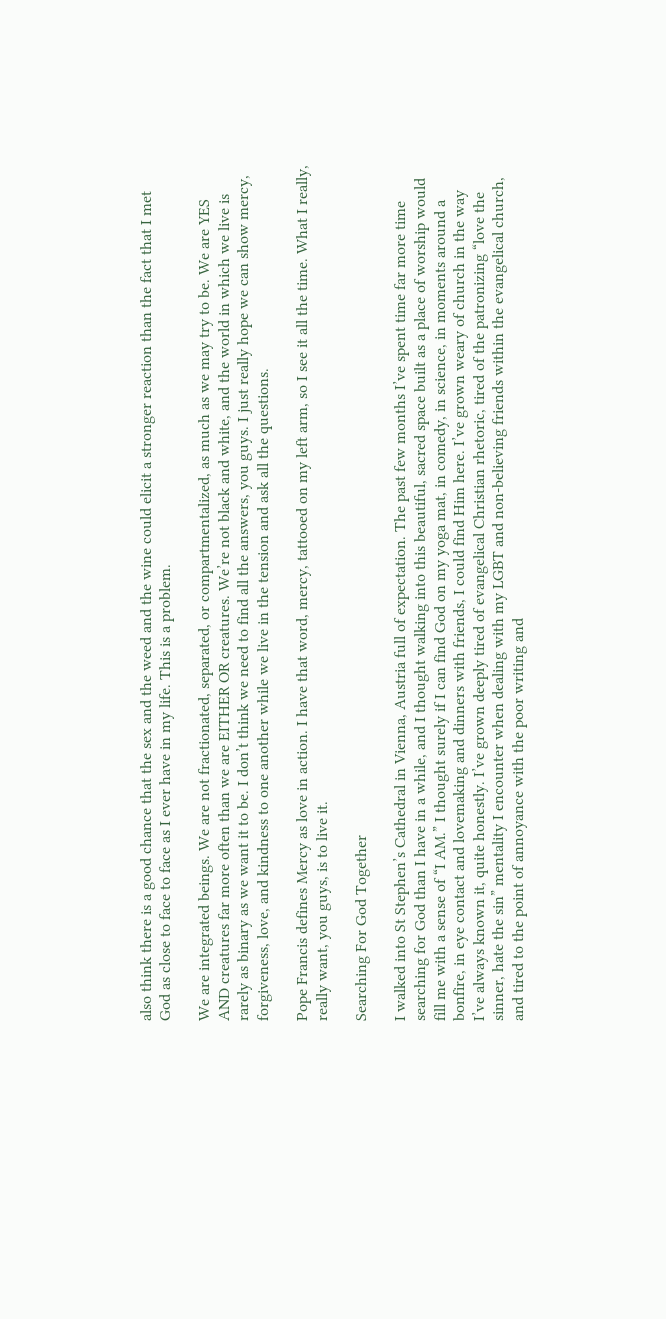also think there is a good chance that the sex and the weed and the wine could elicit a stronger reaction than the fact that I met God as close to face to face as I ever have in my life. This is a problem.

We are integrated beings. We are not fractionated, separated, or compartmentalized, as much as we may try to be. We are YES AND creatures far more often than we are EITHER OR creatures. We’re not black and white, and the world in which we live is rarely as binary as we want it to be. I don’t think we need to find all the answers, you guys. I just really hope we can show mercy, forgiveness, love, and kindness to one another while we live in the tension and ask all the questions.

Pope Francis defines Mercy as love in action. I have that word, mercy, tattooed on my left arm, so I see it all the time. What I really, really want, you guys, is to live it.

Searching For God Together

I walked into St Stephen’s Cathedral in Vienna, Austria full of expectation. The past few months I’ve spent time far more time searching for God than I have in a while, and I thought walking into this beautiful, sacred space built as a place of worship would fill me with a sense of “I AM.” I thought surely if I can find God on my yoga mat, in comedy, in science, in moments around a bonfire, in eye contact and lovemaking and dinners with friends, I could find Him here. I’ve grown weary of church in the way I’ve always known it, quite honestly. I’ve grown deeply tired of evangelical Christian rhetoric, tired of the patronizing “love the sinner, hate the sin” mentality I encounter when dealing with my LGBT and non-believing friends within the evangelical church, and tired to the point of annoyance with the poor writing and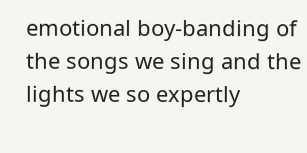emotional boy-banding of the songs we sing and the lights we so expertly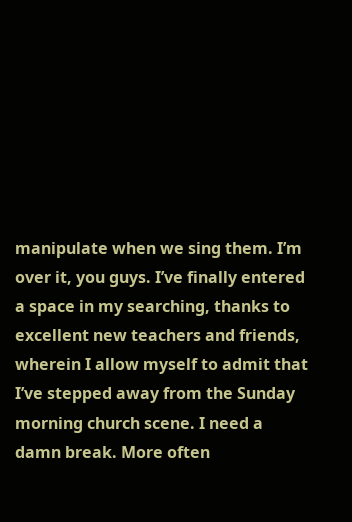manipulate when we sing them. I’m over it, you guys. I’ve finally entered a space in my searching, thanks to excellent new teachers and friends, wherein I allow myself to admit that I’ve stepped away from the Sunday morning church scene. I need a damn break. More often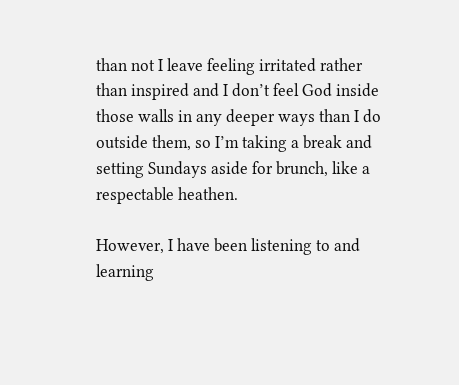than not I leave feeling irritated rather than inspired and I don’t feel God inside those walls in any deeper ways than I do outside them, so I’m taking a break and setting Sundays aside for brunch, like a respectable heathen.

However, I have been listening to and learning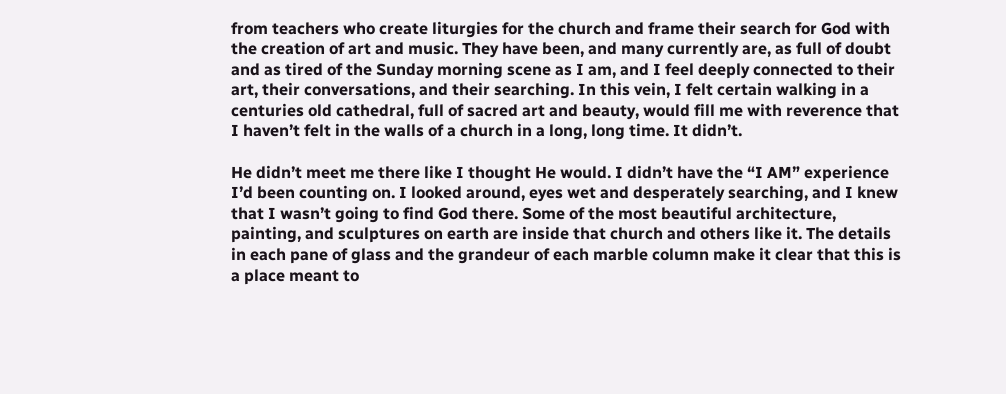from teachers who create liturgies for the church and frame their search for God with the creation of art and music. They have been, and many currently are, as full of doubt and as tired of the Sunday morning scene as I am, and I feel deeply connected to their art, their conversations, and their searching. In this vein, I felt certain walking in a centuries old cathedral, full of sacred art and beauty, would fill me with reverence that I haven’t felt in the walls of a church in a long, long time. It didn’t.

He didn’t meet me there like I thought He would. I didn’t have the “I AM” experience I’d been counting on. I looked around, eyes wet and desperately searching, and I knew that I wasn’t going to find God there. Some of the most beautiful architecture, painting, and sculptures on earth are inside that church and others like it. The details in each pane of glass and the grandeur of each marble column make it clear that this is a place meant to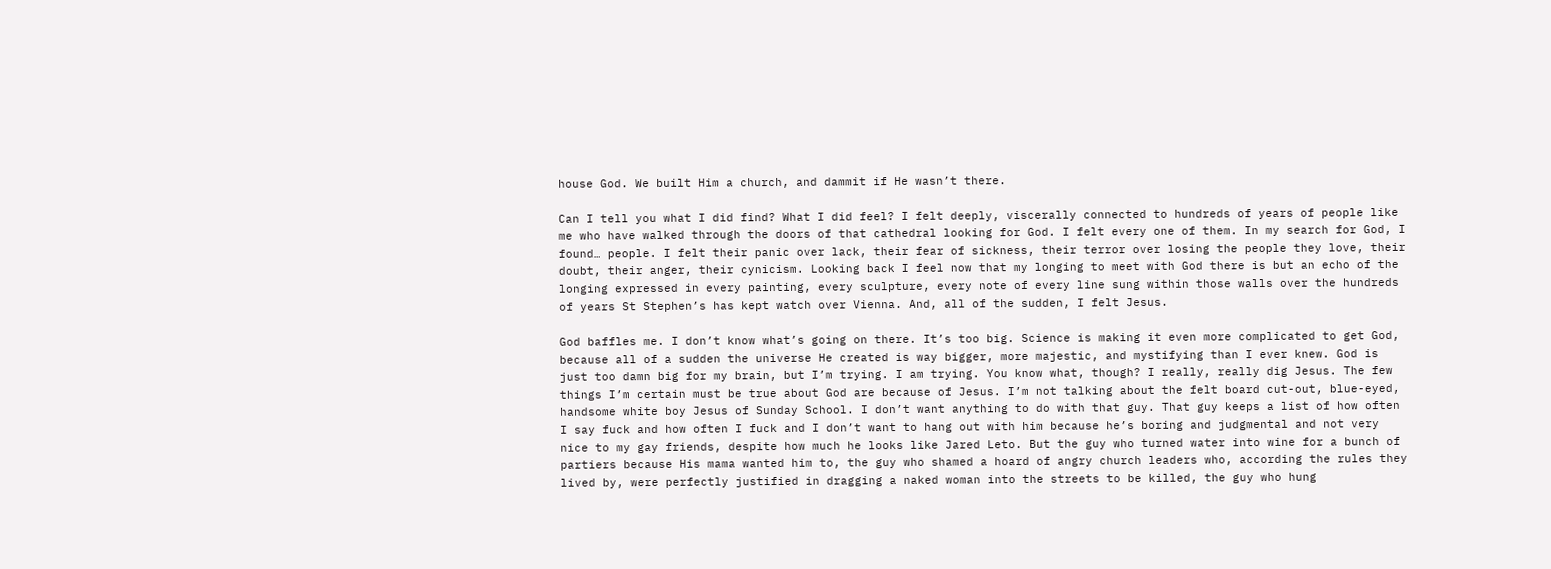house God. We built Him a church, and dammit if He wasn’t there.

Can I tell you what I did find? What I did feel? I felt deeply, viscerally connected to hundreds of years of people like me who have walked through the doors of that cathedral looking for God. I felt every one of them. In my search for God, I found… people. I felt their panic over lack, their fear of sickness, their terror over losing the people they love, their doubt, their anger, their cynicism. Looking back I feel now that my longing to meet with God there is but an echo of the longing expressed in every painting, every sculpture, every note of every line sung within those walls over the hundreds of years St Stephen’s has kept watch over Vienna. And, all of the sudden, I felt Jesus.

God baffles me. I don’t know what’s going on there. It’s too big. Science is making it even more complicated to get God, because all of a sudden the universe He created is way bigger, more majestic, and mystifying than I ever knew. God is just too damn big for my brain, but I’m trying. I am trying. You know what, though? I really, really dig Jesus. The few things I’m certain must be true about God are because of Jesus. I’m not talking about the felt board cut-out, blue-eyed, handsome white boy Jesus of Sunday School. I don’t want anything to do with that guy. That guy keeps a list of how often I say fuck and how often I fuck and I don’t want to hang out with him because he’s boring and judgmental and not very nice to my gay friends, despite how much he looks like Jared Leto. But the guy who turned water into wine for a bunch of partiers because His mama wanted him to, the guy who shamed a hoard of angry church leaders who, according the rules they lived by, were perfectly justified in dragging a naked woman into the streets to be killed, the guy who hung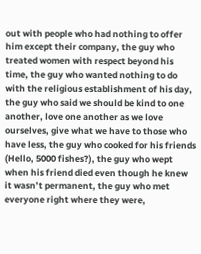out with people who had nothing to offer him except their company, the guy who treated women with respect beyond his time, the guy who wanted nothing to do with the religious establishment of his day, the guy who said we should be kind to one another, love one another as we love ourselves, give what we have to those who have less, the guy who cooked for his friends (Hello, 5000 fishes?), the guy who wept when his friend died even though he knew it wasn’t permanent, the guy who met everyone right where they were,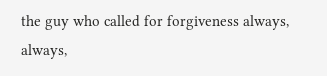the guy who called for forgiveness always, always,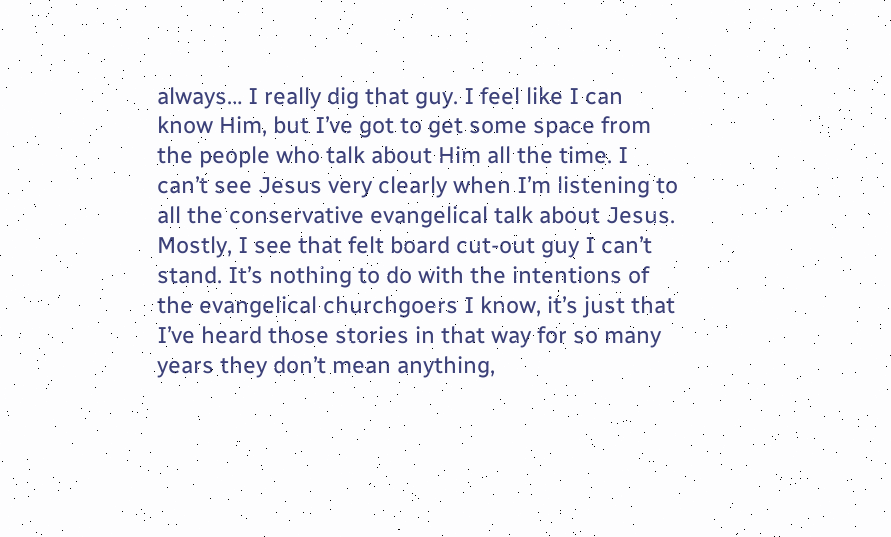always… I really dig that guy. I feel like I can know Him, but I’ve got to get some space from the people who talk about Him all the time. I can’t see Jesus very clearly when I’m listening to all the conservative evangelical talk about Jesus. Mostly, I see that felt board cut-out guy I can’t stand. It’s nothing to do with the intentions of the evangelical churchgoers I know, it’s just that I’ve heard those stories in that way for so many years they don’t mean anything,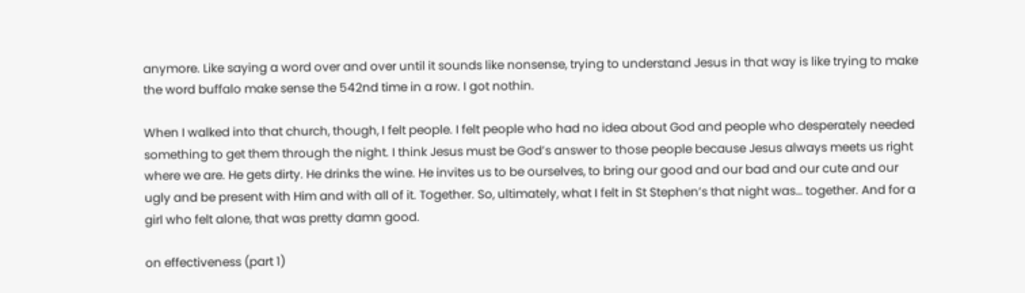anymore. Like saying a word over and over until it sounds like nonsense, trying to understand Jesus in that way is like trying to make the word buffalo make sense the 542nd time in a row. I got nothin.

When I walked into that church, though, I felt people. I felt people who had no idea about God and people who desperately needed something to get them through the night. I think Jesus must be God’s answer to those people because Jesus always meets us right where we are. He gets dirty. He drinks the wine. He invites us to be ourselves, to bring our good and our bad and our cute and our ugly and be present with Him and with all of it. Together. So, ultimately, what I felt in St Stephen’s that night was… together. And for a girl who felt alone, that was pretty damn good.

on effectiveness (part 1)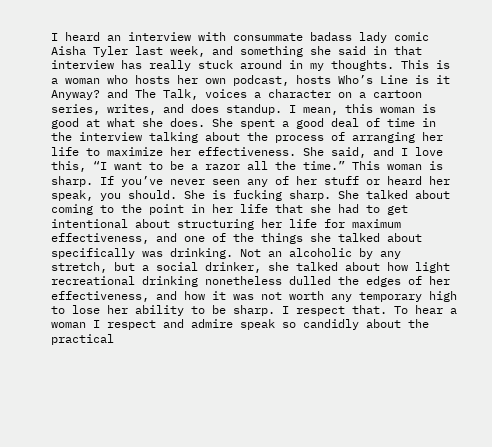I heard an interview with consummate badass lady comic Aisha Tyler last week, and something she said in that interview has really stuck around in my thoughts. This is a woman who hosts her own podcast, hosts Who’s Line is it Anyway? and The Talk, voices a character on a cartoon series, writes, and does standup. I mean, this woman is good at what she does. She spent a good deal of time in the interview talking about the process of arranging her life to maximize her effectiveness. She said, and I love this, “I want to be a razor all the time.” This woman is sharp. If you’ve never seen any of her stuff or heard her speak, you should. She is fucking sharp. She talked about coming to the point in her life that she had to get intentional about structuring her life for maximum effectiveness, and one of the things she talked about specifically was drinking. Not an alcoholic by any stretch, but a social drinker, she talked about how light recreational drinking nonetheless dulled the edges of her effectiveness, and how it was not worth any temporary high to lose her ability to be sharp. I respect that. To hear a woman I respect and admire speak so candidly about the practical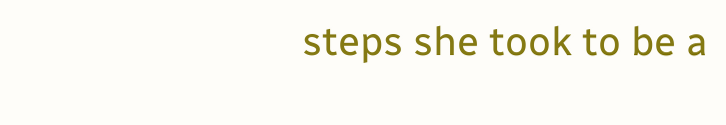steps she took to be a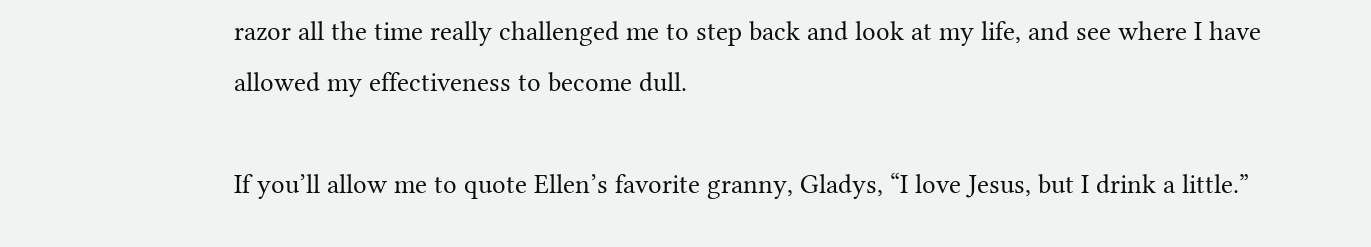razor all the time really challenged me to step back and look at my life, and see where I have allowed my effectiveness to become dull.

If you’ll allow me to quote Ellen’s favorite granny, Gladys, “I love Jesus, but I drink a little.”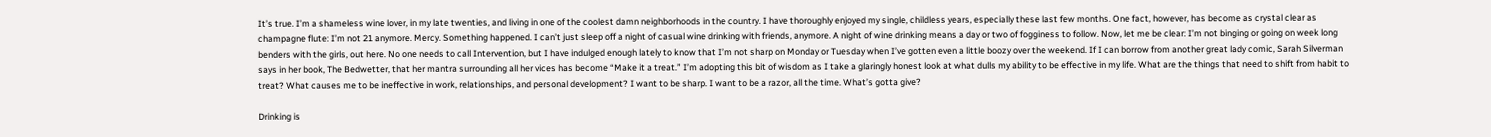It’s true. I’m a shameless wine lover, in my late twenties, and living in one of the coolest damn neighborhoods in the country. I have thoroughly enjoyed my single, childless years, especially these last few months. One fact, however, has become as crystal clear as champagne flute: I’m not 21 anymore. Mercy. Something happened. I can’t just sleep off a night of casual wine drinking with friends, anymore. A night of wine drinking means a day or two of fogginess to follow. Now, let me be clear: I’m not binging or going on week long benders with the girls, out here. No one needs to call Intervention, but I have indulged enough lately to know that I’m not sharp on Monday or Tuesday when I’ve gotten even a little boozy over the weekend. If I can borrow from another great lady comic, Sarah Silverman says in her book, The Bedwetter, that her mantra surrounding all her vices has become “Make it a treat.” I’m adopting this bit of wisdom as I take a glaringly honest look at what dulls my ability to be effective in my life. What are the things that need to shift from habit to treat? What causes me to be ineffective in work, relationships, and personal development? I want to be sharp. I want to be a razor, all the time. What’s gotta give?

Drinking is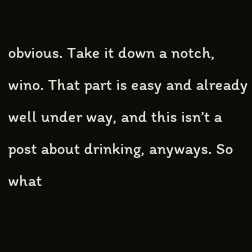obvious. Take it down a notch, wino. That part is easy and already well under way, and this isn’t a post about drinking, anyways. So what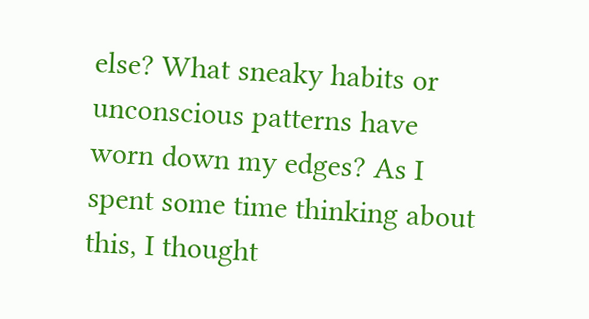else? What sneaky habits or unconscious patterns have worn down my edges? As I spent some time thinking about this, I thought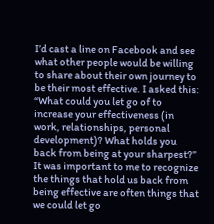I’d cast a line on Facebook and see what other people would be willing to share about their own journey to be their most effective. I asked this: “What could you let go of to increase your effectiveness (in work, relationships, personal development)? What holds you back from being at your sharpest?” It was important to me to recognize the things that hold us back from being effective are often things that we could let go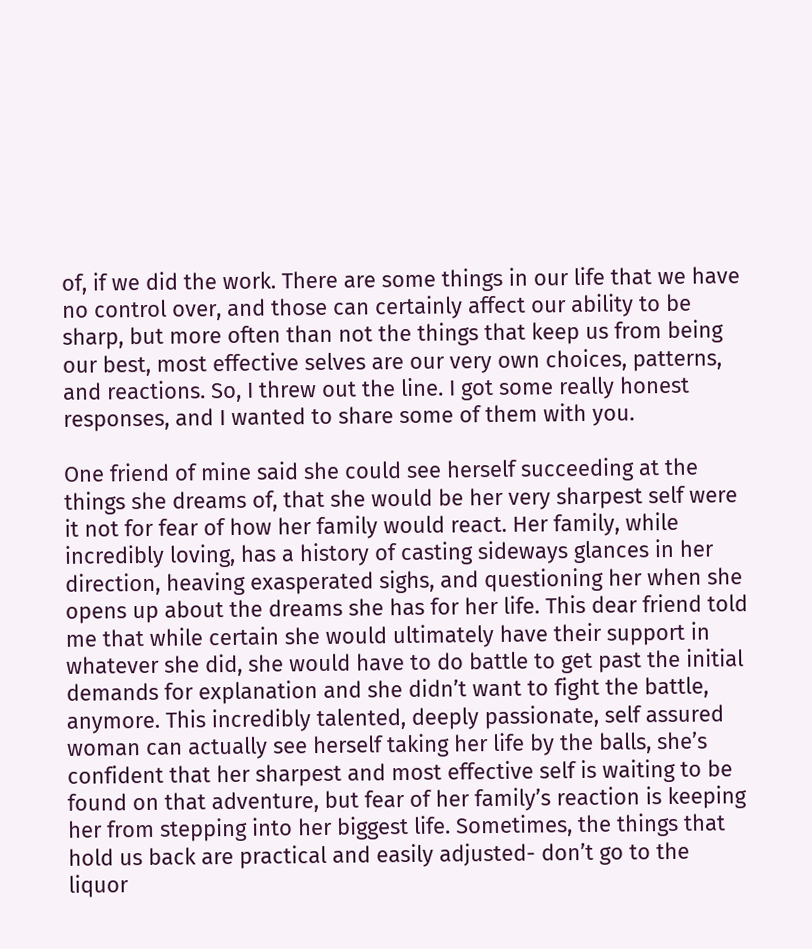of, if we did the work. There are some things in our life that we have no control over, and those can certainly affect our ability to be sharp, but more often than not the things that keep us from being our best, most effective selves are our very own choices, patterns, and reactions. So, I threw out the line. I got some really honest responses, and I wanted to share some of them with you.

One friend of mine said she could see herself succeeding at the things she dreams of, that she would be her very sharpest self were it not for fear of how her family would react. Her family, while incredibly loving, has a history of casting sideways glances in her direction, heaving exasperated sighs, and questioning her when she opens up about the dreams she has for her life. This dear friend told me that while certain she would ultimately have their support in whatever she did, she would have to do battle to get past the initial demands for explanation and she didn’t want to fight the battle, anymore. This incredibly talented, deeply passionate, self assured woman can actually see herself taking her life by the balls, she’s confident that her sharpest and most effective self is waiting to be found on that adventure, but fear of her family’s reaction is keeping her from stepping into her biggest life. Sometimes, the things that hold us back are practical and easily adjusted- don’t go to the liquor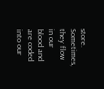store. Sometimes, they flow in our blood and are coded into our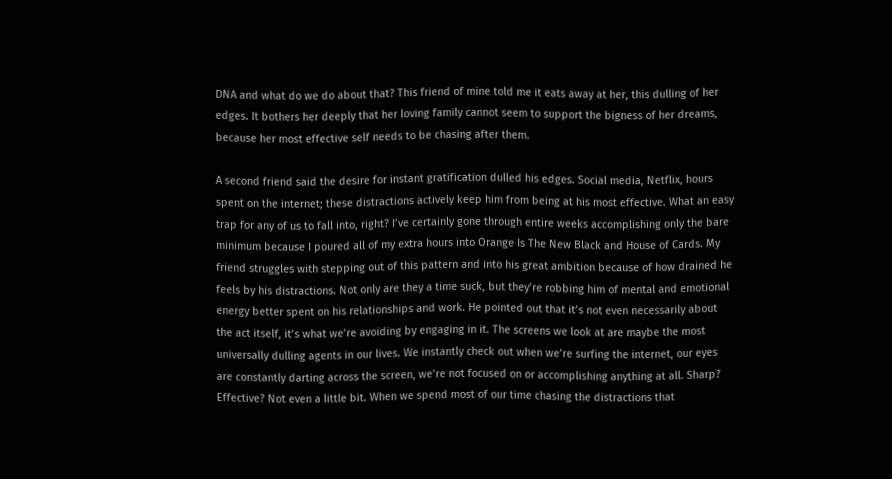DNA and what do we do about that? This friend of mine told me it eats away at her, this dulling of her edges. It bothers her deeply that her loving family cannot seem to support the bigness of her dreams, because her most effective self needs to be chasing after them.

A second friend said the desire for instant gratification dulled his edges. Social media, Netflix, hours spent on the internet; these distractions actively keep him from being at his most effective. What an easy trap for any of us to fall into, right? I’ve certainly gone through entire weeks accomplishing only the bare minimum because I poured all of my extra hours into Orange Is The New Black and House of Cards. My friend struggles with stepping out of this pattern and into his great ambition because of how drained he feels by his distractions. Not only are they a time suck, but they’re robbing him of mental and emotional energy better spent on his relationships and work. He pointed out that it’s not even necessarily about the act itself, it’s what we’re avoiding by engaging in it. The screens we look at are maybe the most universally dulling agents in our lives. We instantly check out when we’re surfing the internet, our eyes are constantly darting across the screen, we’re not focused on or accomplishing anything at all. Sharp? Effective? Not even a little bit. When we spend most of our time chasing the distractions that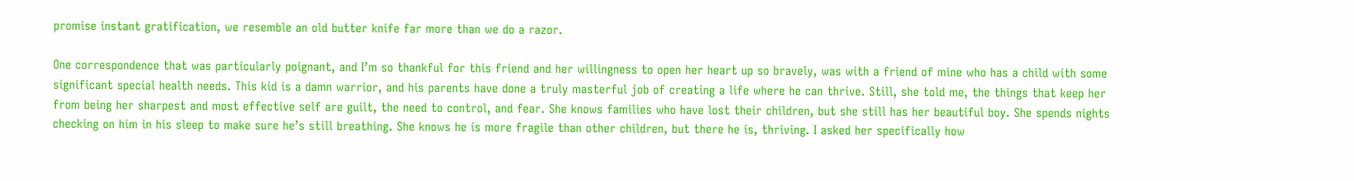promise instant gratification, we resemble an old butter knife far more than we do a razor.

One correspondence that was particularly poignant, and I’m so thankful for this friend and her willingness to open her heart up so bravely, was with a friend of mine who has a child with some significant special health needs. This kid is a damn warrior, and his parents have done a truly masterful job of creating a life where he can thrive. Still, she told me, the things that keep her from being her sharpest and most effective self are guilt, the need to control, and fear. She knows families who have lost their children, but she still has her beautiful boy. She spends nights checking on him in his sleep to make sure he’s still breathing. She knows he is more fragile than other children, but there he is, thriving. I asked her specifically how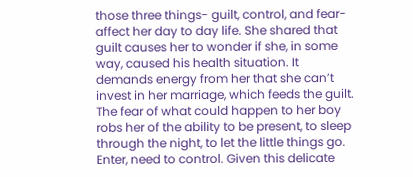those three things- guilt, control, and fear- affect her day to day life. She shared that guilt causes her to wonder if she, in some way, caused his health situation. It demands energy from her that she can’t invest in her marriage, which feeds the guilt. The fear of what could happen to her boy robs her of the ability to be present, to sleep through the night, to let the little things go. Enter, need to control. Given this delicate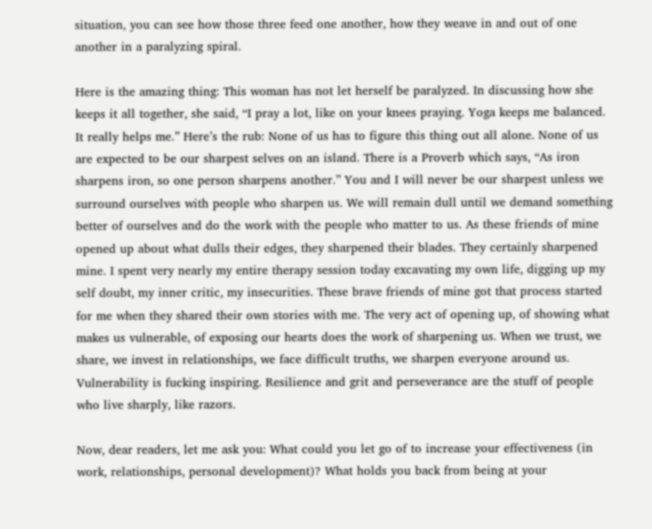situation, you can see how those three feed one another, how they weave in and out of one another in a paralyzing spiral.

Here is the amazing thing: This woman has not let herself be paralyzed. In discussing how she keeps it all together, she said, “I pray a lot, like on your knees praying. Yoga keeps me balanced. It really helps me.” Here’s the rub: None of us has to figure this thing out all alone. None of us are expected to be our sharpest selves on an island. There is a Proverb which says, “As iron sharpens iron, so one person sharpens another.” You and I will never be our sharpest unless we surround ourselves with people who sharpen us. We will remain dull until we demand something better of ourselves and do the work with the people who matter to us. As these friends of mine opened up about what dulls their edges, they sharpened their blades. They certainly sharpened mine. I spent very nearly my entire therapy session today excavating my own life, digging up my self doubt, my inner critic, my insecurities. These brave friends of mine got that process started for me when they shared their own stories with me. The very act of opening up, of showing what makes us vulnerable, of exposing our hearts does the work of sharpening us. When we trust, we share, we invest in relationships, we face difficult truths, we sharpen everyone around us. Vulnerability is fucking inspiring. Resilience and grit and perseverance are the stuff of people who live sharply, like razors.

Now, dear readers, let me ask you: What could you let go of to increase your effectiveness (in work, relationships, personal development)? What holds you back from being at your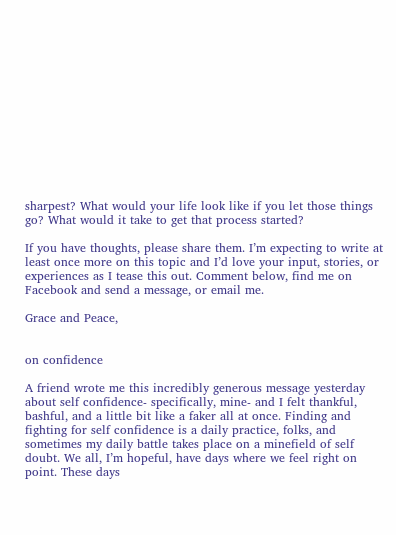sharpest? What would your life look like if you let those things go? What would it take to get that process started?

If you have thoughts, please share them. I’m expecting to write at least once more on this topic and I’d love your input, stories, or experiences as I tease this out. Comment below, find me on Facebook and send a message, or email me.

Grace and Peace,


on confidence

A friend wrote me this incredibly generous message yesterday about self confidence- specifically, mine- and I felt thankful, bashful, and a little bit like a faker all at once. Finding and fighting for self confidence is a daily practice, folks, and sometimes my daily battle takes place on a minefield of self doubt. We all, I’m hopeful, have days where we feel right on point. These days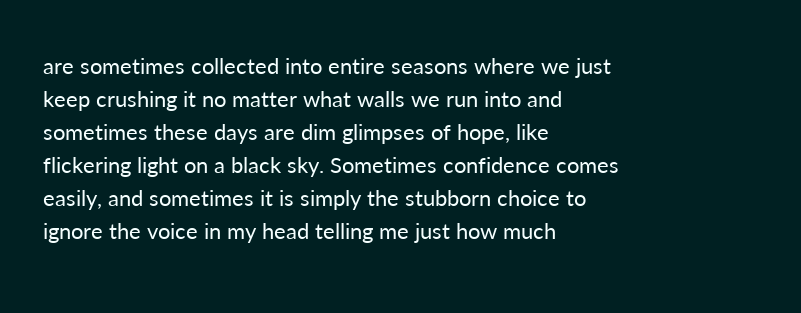are sometimes collected into entire seasons where we just keep crushing it no matter what walls we run into and sometimes these days are dim glimpses of hope, like flickering light on a black sky. Sometimes confidence comes easily, and sometimes it is simply the stubborn choice to ignore the voice in my head telling me just how much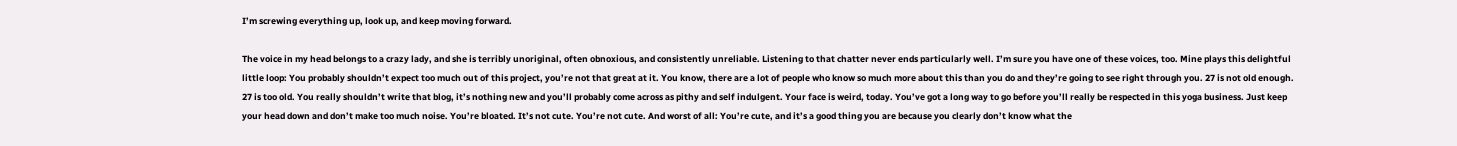I’m screwing everything up, look up, and keep moving forward.

The voice in my head belongs to a crazy lady, and she is terribly unoriginal, often obnoxious, and consistently unreliable. Listening to that chatter never ends particularly well. I’m sure you have one of these voices, too. Mine plays this delightful little loop: You probably shouldn’t expect too much out of this project, you’re not that great at it. You know, there are a lot of people who know so much more about this than you do and they’re going to see right through you. 27 is not old enough. 27 is too old. You really shouldn’t write that blog, it’s nothing new and you’ll probably come across as pithy and self indulgent. Your face is weird, today. You’ve got a long way to go before you’ll really be respected in this yoga business. Just keep your head down and don’t make too much noise. You’re bloated. It’s not cute. You’re not cute. And worst of all: You’re cute, and it’s a good thing you are because you clearly don’t know what the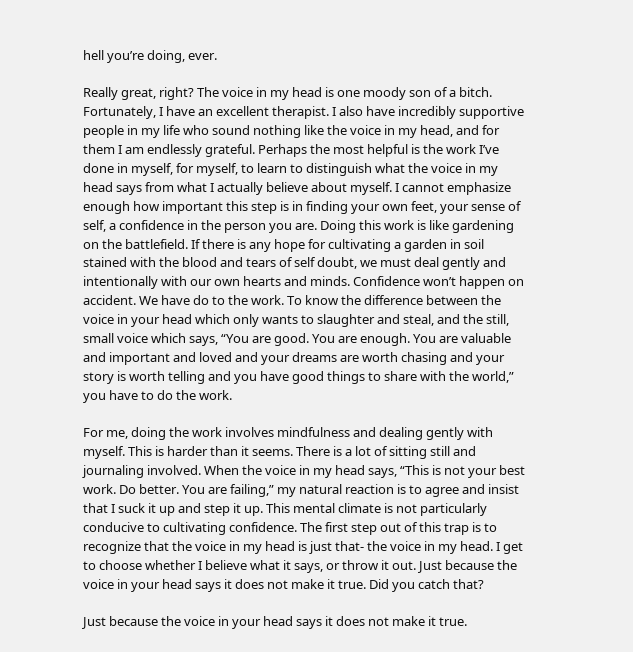hell you’re doing, ever.

Really great, right? The voice in my head is one moody son of a bitch. Fortunately, I have an excellent therapist. I also have incredibly supportive people in my life who sound nothing like the voice in my head, and for them I am endlessly grateful. Perhaps the most helpful is the work I’ve done in myself, for myself, to learn to distinguish what the voice in my head says from what I actually believe about myself. I cannot emphasize enough how important this step is in finding your own feet, your sense of self, a confidence in the person you are. Doing this work is like gardening on the battlefield. If there is any hope for cultivating a garden in soil stained with the blood and tears of self doubt, we must deal gently and intentionally with our own hearts and minds. Confidence won’t happen on accident. We have do to the work. To know the difference between the voice in your head which only wants to slaughter and steal, and the still, small voice which says, “You are good. You are enough. You are valuable and important and loved and your dreams are worth chasing and your story is worth telling and you have good things to share with the world,” you have to do the work.

For me, doing the work involves mindfulness and dealing gently with myself. This is harder than it seems. There is a lot of sitting still and journaling involved. When the voice in my head says, “This is not your best work. Do better. You are failing,” my natural reaction is to agree and insist that I suck it up and step it up. This mental climate is not particularly conducive to cultivating confidence. The first step out of this trap is to recognize that the voice in my head is just that- the voice in my head. I get to choose whether I believe what it says, or throw it out. Just because the voice in your head says it does not make it true. Did you catch that?

Just because the voice in your head says it does not make it true.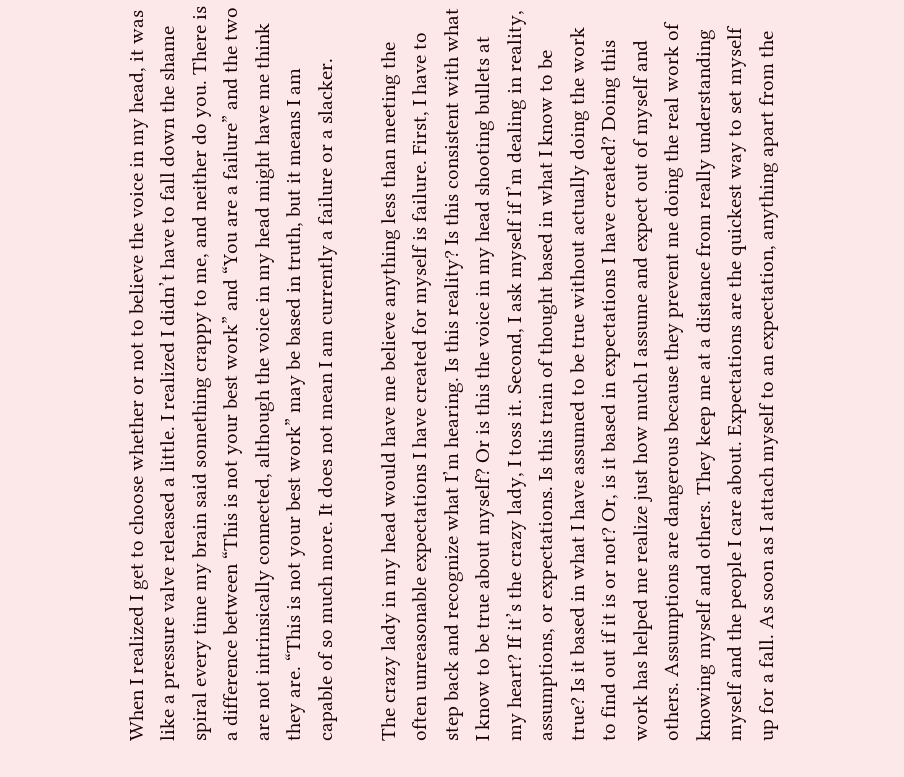When I realized I get to choose whether or not to believe the voice in my head, it was like a pressure valve released a little. I realized I didn’t have to fall down the shame spiral every time my brain said something crappy to me, and neither do you. There is a difference between “This is not your best work” and “You are a failure” and the two are not intrinsically connected, although the voice in my head might have me think they are. “This is not your best work” may be based in truth, but it means I am capable of so much more. It does not mean I am currently a failure or a slacker.

The crazy lady in my head would have me believe anything less than meeting the often unreasonable expectations I have created for myself is failure. First, I have to step back and recognize what I’m hearing. Is this reality? Is this consistent with what I know to be true about myself? Or is this the voice in my head shooting bullets at my heart? If it’s the crazy lady, I toss it. Second, I ask myself if I’m dealing in reality, assumptions, or expectations. Is this train of thought based in what I know to be true? Is it based in what I have assumed to be true without actually doing the work to find out if it is or not? Or, is it based in expectations I have created? Doing this work has helped me realize just how much I assume and expect out of myself and others. Assumptions are dangerous because they prevent me doing the real work of knowing myself and others. They keep me at a distance from really understanding myself and the people I care about. Expectations are the quickest way to set myself up for a fall. As soon as I attach myself to an expectation, anything apart from the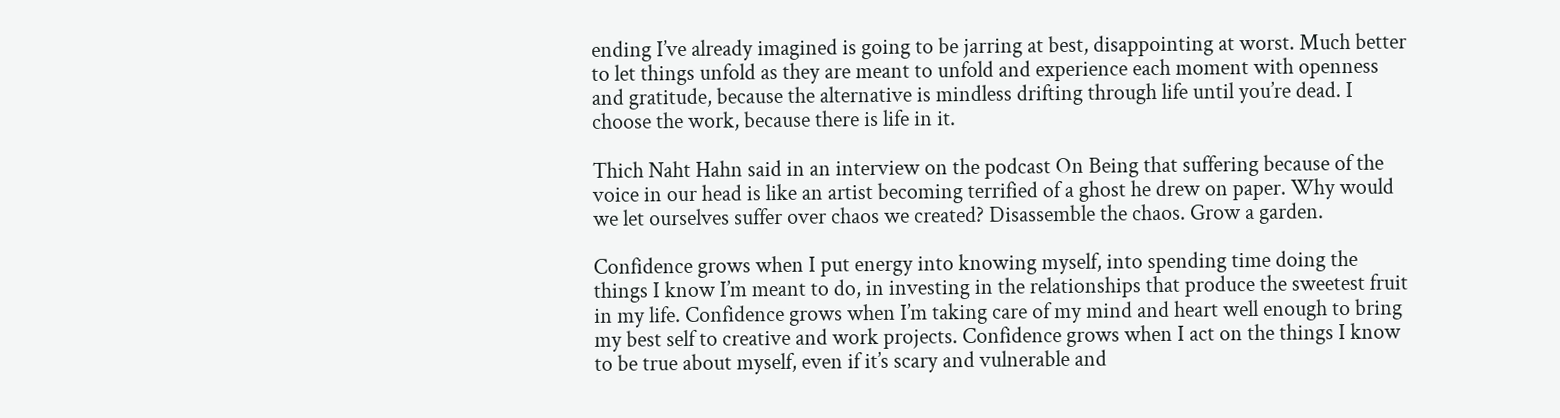ending I’ve already imagined is going to be jarring at best, disappointing at worst. Much better to let things unfold as they are meant to unfold and experience each moment with openness and gratitude, because the alternative is mindless drifting through life until you’re dead. I choose the work, because there is life in it.

Thich Naht Hahn said in an interview on the podcast On Being that suffering because of the voice in our head is like an artist becoming terrified of a ghost he drew on paper. Why would we let ourselves suffer over chaos we created? Disassemble the chaos. Grow a garden.

Confidence grows when I put energy into knowing myself, into spending time doing the things I know I’m meant to do, in investing in the relationships that produce the sweetest fruit in my life. Confidence grows when I’m taking care of my mind and heart well enough to bring my best self to creative and work projects. Confidence grows when I act on the things I know to be true about myself, even if it’s scary and vulnerable and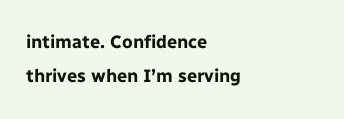intimate. Confidence thrives when I’m serving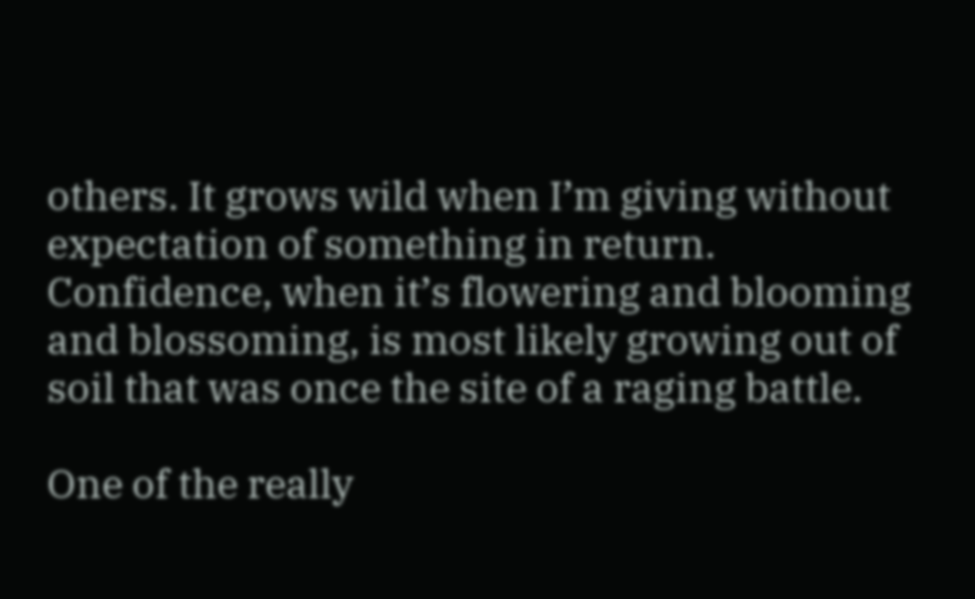others. It grows wild when I’m giving without expectation of something in return. Confidence, when it’s flowering and blooming and blossoming, is most likely growing out of soil that was once the site of a raging battle.

One of the really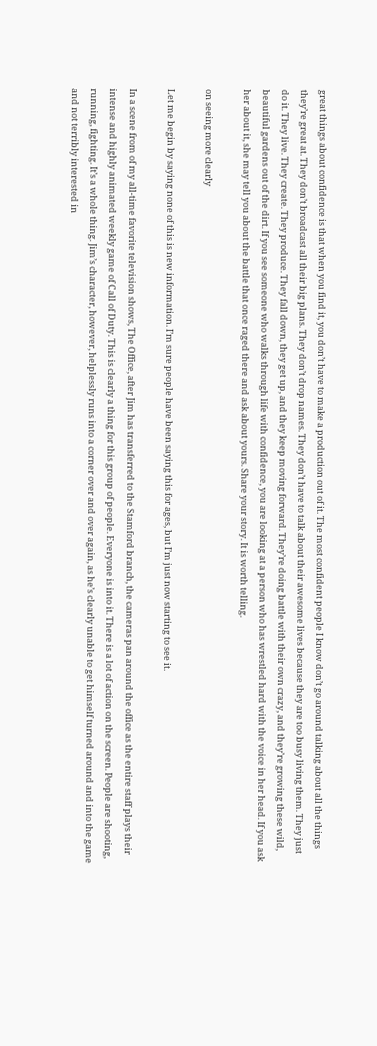great things about confidence is that when you find it, you don’t have to make a production out of it. The most confident people I know don’t go around talking about all the things they’re great at. They don’t broadcast all their big plans. They don’t drop names. They don’t have to talk about their awesome lives because they are too busy living them. They just do it. They live. They create. They produce. They fall down, they get up, and they keep moving forward. They’re doing battle with their own crazy, and they’re growing these wild, beautiful gardens out of the dirt. If you see someone who walks through life with confidence, you are looking at a person who has wrestled hard with the voice in her head. If you ask her about it, she may tell you about the battle that once raged there and ask about yours. Share your story. It is worth telling.

on seeing more clearly

Let me begin by saying none of this is new information. I’m sure people have been saying this for ages, but I’m just now starting to see it.

In a scene from of my all-time favorite television shows, The Office, after Jim has transferred to the Stamford branch, the cameras pan around the office as the entire staff plays their intense and highly animated weekly game of Call of Duty. This is clearly a thing for this group of people. Everyone is into it. There is a lot of action on the screen. People are shooting, running, fighting. It’s a whole thing. Jim’s character, however, helplessly runs into a corner over and over again, as he’s clearly unable to get himself turned around and into the game and not terribly interested in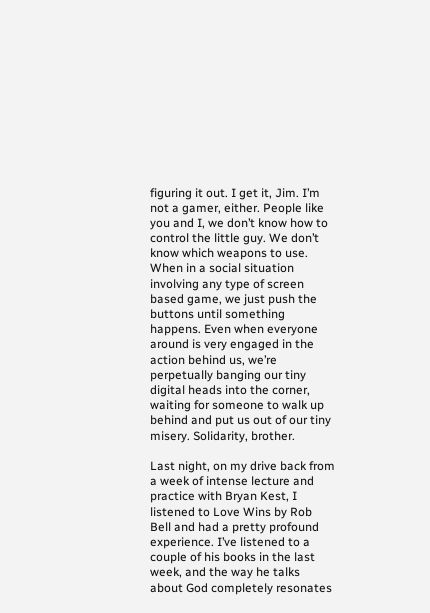figuring it out. I get it, Jim. I’m not a gamer, either. People like you and I, we don’t know how to control the little guy. We don’t know which weapons to use. When in a social situation involving any type of screen based game, we just push the buttons until something happens. Even when everyone around is very engaged in the action behind us, we’re perpetually banging our tiny digital heads into the corner, waiting for someone to walk up behind and put us out of our tiny misery. Solidarity, brother.

Last night, on my drive back from a week of intense lecture and practice with Bryan Kest, I listened to Love Wins by Rob Bell and had a pretty profound experience. I’ve listened to a couple of his books in the last week, and the way he talks about God completely resonates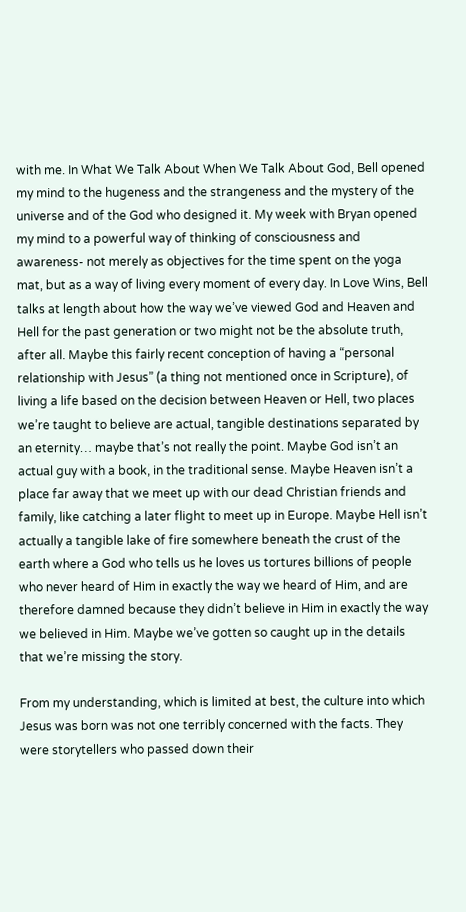with me. In What We Talk About When We Talk About God, Bell opened my mind to the hugeness and the strangeness and the mystery of the universe and of the God who designed it. My week with Bryan opened my mind to a powerful way of thinking of consciousness and awareness- not merely as objectives for the time spent on the yoga mat, but as a way of living every moment of every day. In Love Wins, Bell talks at length about how the way we’ve viewed God and Heaven and Hell for the past generation or two might not be the absolute truth, after all. Maybe this fairly recent conception of having a “personal relationship with Jesus” (a thing not mentioned once in Scripture), of living a life based on the decision between Heaven or Hell, two places we’re taught to believe are actual, tangible destinations separated by an eternity… maybe that’s not really the point. Maybe God isn’t an actual guy with a book, in the traditional sense. Maybe Heaven isn’t a place far away that we meet up with our dead Christian friends and family, like catching a later flight to meet up in Europe. Maybe Hell isn’t actually a tangible lake of fire somewhere beneath the crust of the earth where a God who tells us he loves us tortures billions of people who never heard of Him in exactly the way we heard of Him, and are therefore damned because they didn’t believe in Him in exactly the way we believed in Him. Maybe we’ve gotten so caught up in the details that we’re missing the story.

From my understanding, which is limited at best, the culture into which Jesus was born was not one terribly concerned with the facts. They were storytellers who passed down their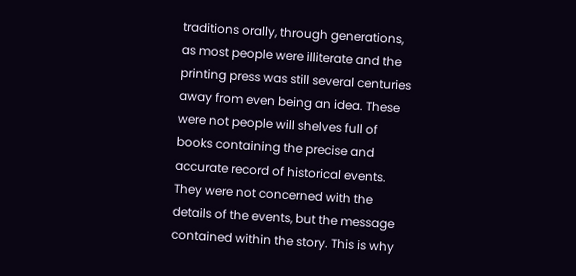traditions orally, through generations, as most people were illiterate and the printing press was still several centuries away from even being an idea. These were not people will shelves full of books containing the precise and accurate record of historical events. They were not concerned with the details of the events, but the message contained within the story. This is why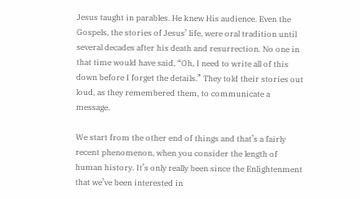Jesus taught in parables. He knew His audience. Even the Gospels, the stories of Jesus’ life, were oral tradition until several decades after his death and resurrection. No one in that time would have said, “Oh, I need to write all of this down before I forget the details.” They told their stories out loud, as they remembered them, to communicate a message.

We start from the other end of things and that’s a fairly recent phenomenon, when you consider the length of human history. It’s only really been since the Enlightenment that we’ve been interested in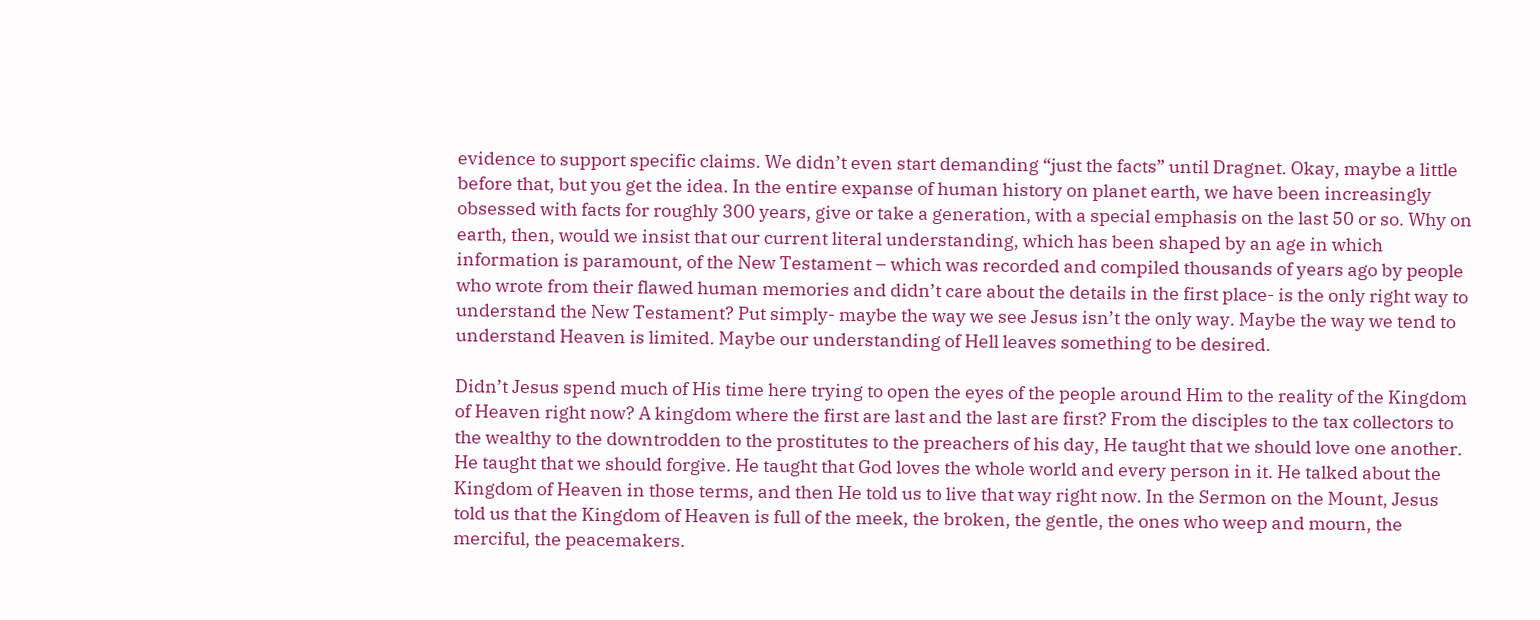evidence to support specific claims. We didn’t even start demanding “just the facts” until Dragnet. Okay, maybe a little before that, but you get the idea. In the entire expanse of human history on planet earth, we have been increasingly obsessed with facts for roughly 300 years, give or take a generation, with a special emphasis on the last 50 or so. Why on earth, then, would we insist that our current literal understanding, which has been shaped by an age in which information is paramount, of the New Testament – which was recorded and compiled thousands of years ago by people who wrote from their flawed human memories and didn’t care about the details in the first place- is the only right way to understand the New Testament? Put simply- maybe the way we see Jesus isn’t the only way. Maybe the way we tend to understand Heaven is limited. Maybe our understanding of Hell leaves something to be desired.

Didn’t Jesus spend much of His time here trying to open the eyes of the people around Him to the reality of the Kingdom of Heaven right now? A kingdom where the first are last and the last are first? From the disciples to the tax collectors to the wealthy to the downtrodden to the prostitutes to the preachers of his day, He taught that we should love one another. He taught that we should forgive. He taught that God loves the whole world and every person in it. He talked about the Kingdom of Heaven in those terms, and then He told us to live that way right now. In the Sermon on the Mount, Jesus told us that the Kingdom of Heaven is full of the meek, the broken, the gentle, the ones who weep and mourn, the merciful, the peacemakers.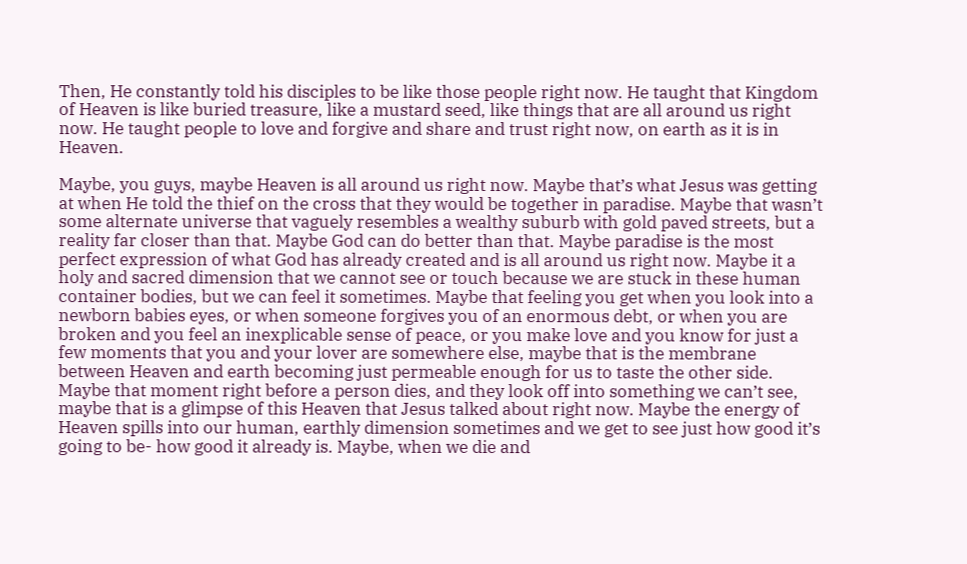Then, He constantly told his disciples to be like those people right now. He taught that Kingdom of Heaven is like buried treasure, like a mustard seed, like things that are all around us right now. He taught people to love and forgive and share and trust right now, on earth as it is in Heaven.

Maybe, you guys, maybe Heaven is all around us right now. Maybe that’s what Jesus was getting at when He told the thief on the cross that they would be together in paradise. Maybe that wasn’t some alternate universe that vaguely resembles a wealthy suburb with gold paved streets, but a reality far closer than that. Maybe God can do better than that. Maybe paradise is the most perfect expression of what God has already created and is all around us right now. Maybe it a holy and sacred dimension that we cannot see or touch because we are stuck in these human container bodies, but we can feel it sometimes. Maybe that feeling you get when you look into a newborn babies eyes, or when someone forgives you of an enormous debt, or when you are broken and you feel an inexplicable sense of peace, or you make love and you know for just a few moments that you and your lover are somewhere else, maybe that is the membrane between Heaven and earth becoming just permeable enough for us to taste the other side. Maybe that moment right before a person dies, and they look off into something we can’t see, maybe that is a glimpse of this Heaven that Jesus talked about right now. Maybe the energy of Heaven spills into our human, earthly dimension sometimes and we get to see just how good it’s going to be- how good it already is. Maybe, when we die and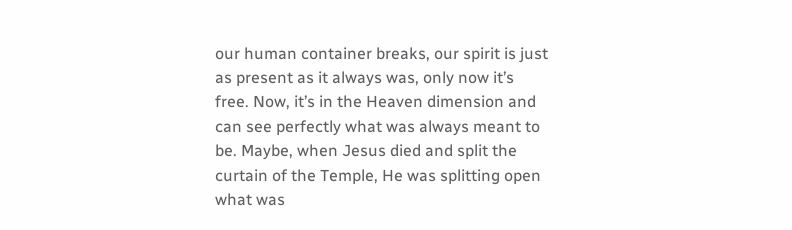our human container breaks, our spirit is just as present as it always was, only now it’s free. Now, it’s in the Heaven dimension and can see perfectly what was always meant to be. Maybe, when Jesus died and split the curtain of the Temple, He was splitting open what was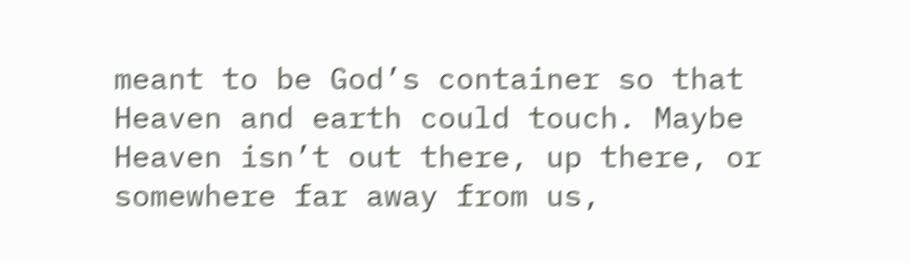meant to be God’s container so that Heaven and earth could touch. Maybe Heaven isn’t out there, up there, or somewhere far away from us,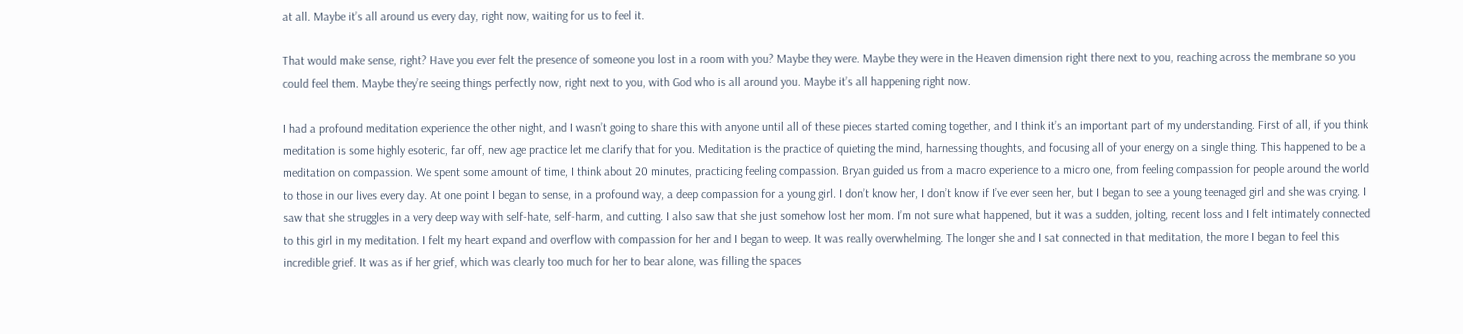at all. Maybe it’s all around us every day, right now, waiting for us to feel it.

That would make sense, right? Have you ever felt the presence of someone you lost in a room with you? Maybe they were. Maybe they were in the Heaven dimension right there next to you, reaching across the membrane so you could feel them. Maybe they’re seeing things perfectly now, right next to you, with God who is all around you. Maybe it’s all happening right now.

I had a profound meditation experience the other night, and I wasn’t going to share this with anyone until all of these pieces started coming together, and I think it’s an important part of my understanding. First of all, if you think meditation is some highly esoteric, far off, new age practice let me clarify that for you. Meditation is the practice of quieting the mind, harnessing thoughts, and focusing all of your energy on a single thing. This happened to be a meditation on compassion. We spent some amount of time, I think about 20 minutes, practicing feeling compassion. Bryan guided us from a macro experience to a micro one, from feeling compassion for people around the world to those in our lives every day. At one point I began to sense, in a profound way, a deep compassion for a young girl. I don’t know her, I don’t know if I’ve ever seen her, but I began to see a young teenaged girl and she was crying. I saw that she struggles in a very deep way with self-hate, self-harm, and cutting. I also saw that she just somehow lost her mom. I’m not sure what happened, but it was a sudden, jolting, recent loss and I felt intimately connected to this girl in my meditation. I felt my heart expand and overflow with compassion for her and I began to weep. It was really overwhelming. The longer she and I sat connected in that meditation, the more I began to feel this incredible grief. It was as if her grief, which was clearly too much for her to bear alone, was filling the spaces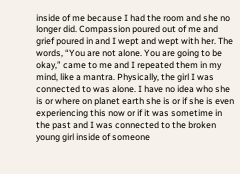inside of me because I had the room and she no longer did. Compassion poured out of me and grief poured in and I wept and wept with her. The words, “You are not alone. You are going to be okay,” came to me and I repeated them in my mind, like a mantra. Physically, the girl I was connected to was alone. I have no idea who she is or where on planet earth she is or if she is even experiencing this now or if it was sometime in the past and I was connected to the broken young girl inside of someone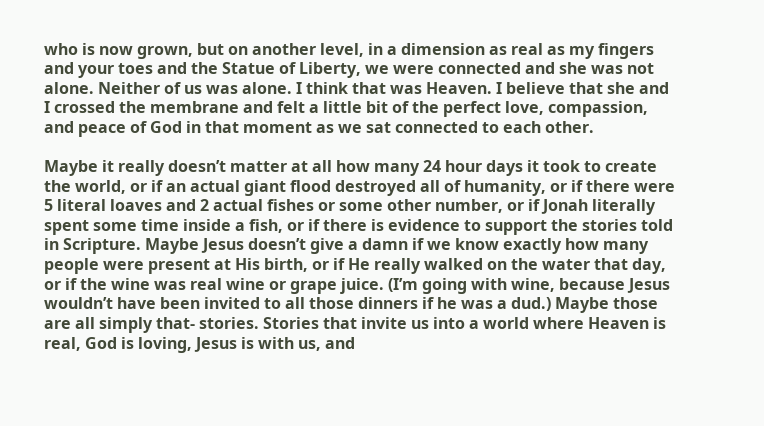who is now grown, but on another level, in a dimension as real as my fingers and your toes and the Statue of Liberty, we were connected and she was not alone. Neither of us was alone. I think that was Heaven. I believe that she and I crossed the membrane and felt a little bit of the perfect love, compassion, and peace of God in that moment as we sat connected to each other.

Maybe it really doesn’t matter at all how many 24 hour days it took to create the world, or if an actual giant flood destroyed all of humanity, or if there were 5 literal loaves and 2 actual fishes or some other number, or if Jonah literally spent some time inside a fish, or if there is evidence to support the stories told in Scripture. Maybe Jesus doesn’t give a damn if we know exactly how many people were present at His birth, or if He really walked on the water that day, or if the wine was real wine or grape juice. (I’m going with wine, because Jesus wouldn’t have been invited to all those dinners if he was a dud.) Maybe those are all simply that- stories. Stories that invite us into a world where Heaven is real, God is loving, Jesus is with us, and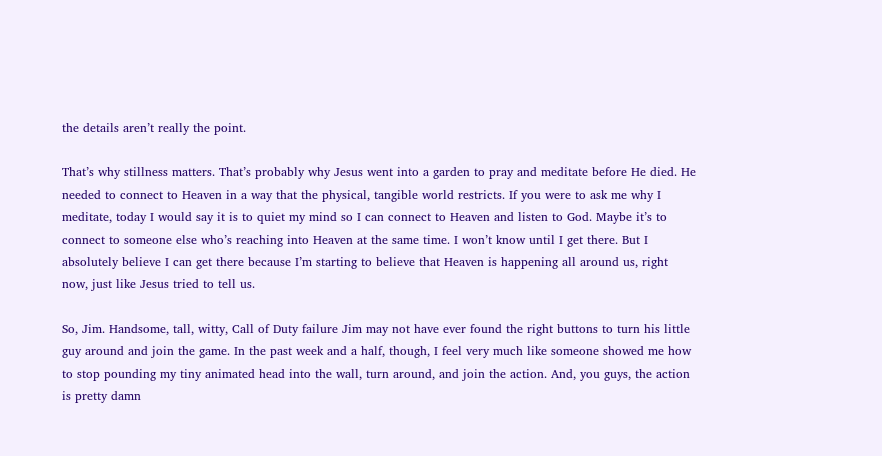the details aren’t really the point.

That’s why stillness matters. That’s probably why Jesus went into a garden to pray and meditate before He died. He needed to connect to Heaven in a way that the physical, tangible world restricts. If you were to ask me why I meditate, today I would say it is to quiet my mind so I can connect to Heaven and listen to God. Maybe it’s to connect to someone else who’s reaching into Heaven at the same time. I won’t know until I get there. But I absolutely believe I can get there because I’m starting to believe that Heaven is happening all around us, right now, just like Jesus tried to tell us.

So, Jim. Handsome, tall, witty, Call of Duty failure Jim may not have ever found the right buttons to turn his little guy around and join the game. In the past week and a half, though, I feel very much like someone showed me how to stop pounding my tiny animated head into the wall, turn around, and join the action. And, you guys, the action is pretty damn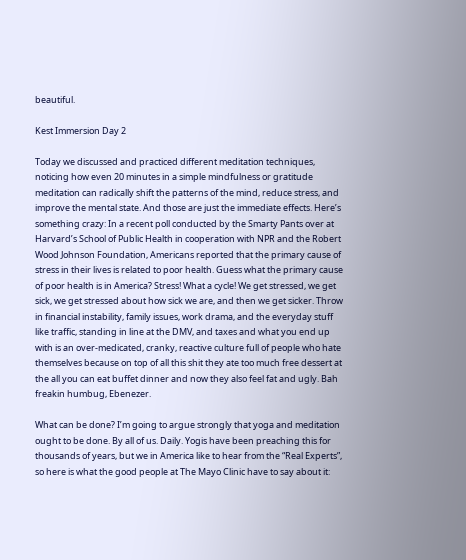beautiful.

Kest Immersion Day 2

Today we discussed and practiced different meditation techniques, noticing how even 20 minutes in a simple mindfulness or gratitude meditation can radically shift the patterns of the mind, reduce stress, and improve the mental state. And those are just the immediate effects. Here’s something crazy: In a recent poll conducted by the Smarty Pants over at Harvard’s School of Public Health in cooperation with NPR and the Robert Wood Johnson Foundation, Americans reported that the primary cause of stress in their lives is related to poor health. Guess what the primary cause of poor health is in America? Stress! What a cycle! We get stressed, we get sick, we get stressed about how sick we are, and then we get sicker. Throw in financial instability, family issues, work drama, and the everyday stuff like traffic, standing in line at the DMV, and taxes and what you end up with is an over-medicated, cranky, reactive culture full of people who hate themselves because on top of all this shit they ate too much free dessert at the all you can eat buffet dinner and now they also feel fat and ugly. Bah freakin humbug, Ebenezer.

What can be done? I’m going to argue strongly that yoga and meditation ought to be done. By all of us. Daily. Yogis have been preaching this for thousands of years, but we in America like to hear from the “Real Experts”, so here is what the good people at The Mayo Clinic have to say about it: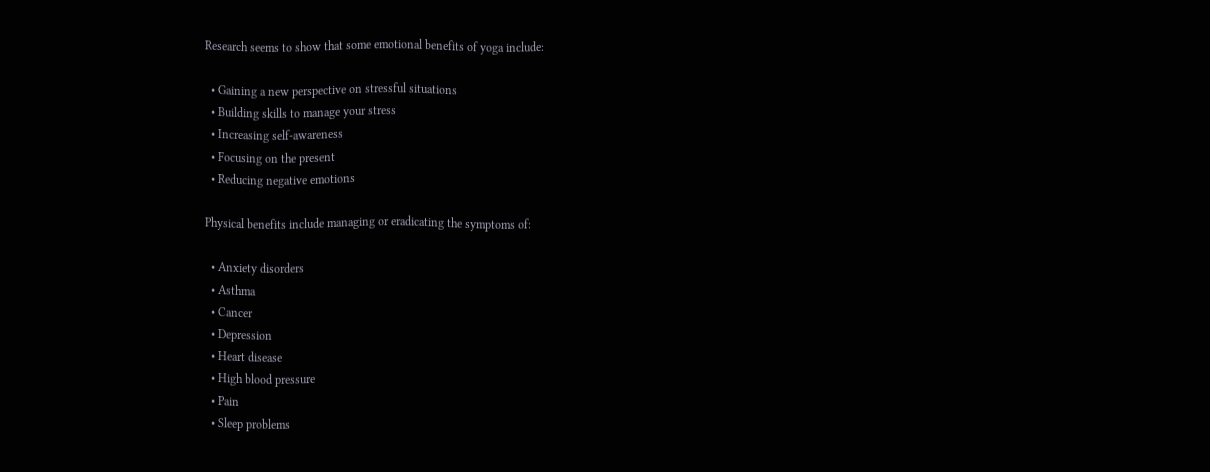Research seems to show that some emotional benefits of yoga include:

  • Gaining a new perspective on stressful situations
  • Building skills to manage your stress
  • Increasing self-awareness
  • Focusing on the present
  • Reducing negative emotions

Physical benefits include managing or eradicating the symptoms of:

  • Anxiety disorders
  • Asthma
  • Cancer
  • Depression
  • Heart disease
  • High blood pressure
  • Pain
  • Sleep problems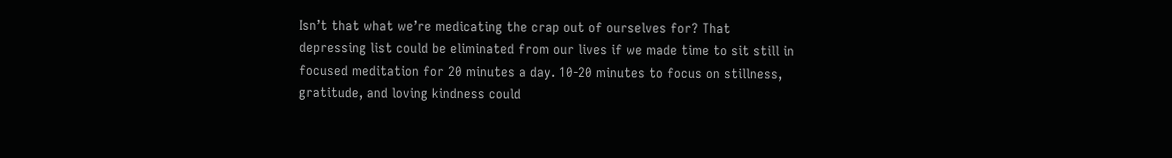Isn’t that what we’re medicating the crap out of ourselves for? That depressing list could be eliminated from our lives if we made time to sit still in focused meditation for 20 minutes a day. 10-20 minutes to focus on stillness, gratitude, and loving kindness could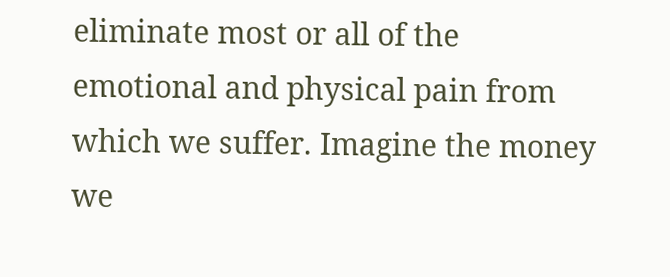eliminate most or all of the emotional and physical pain from which we suffer. Imagine the money we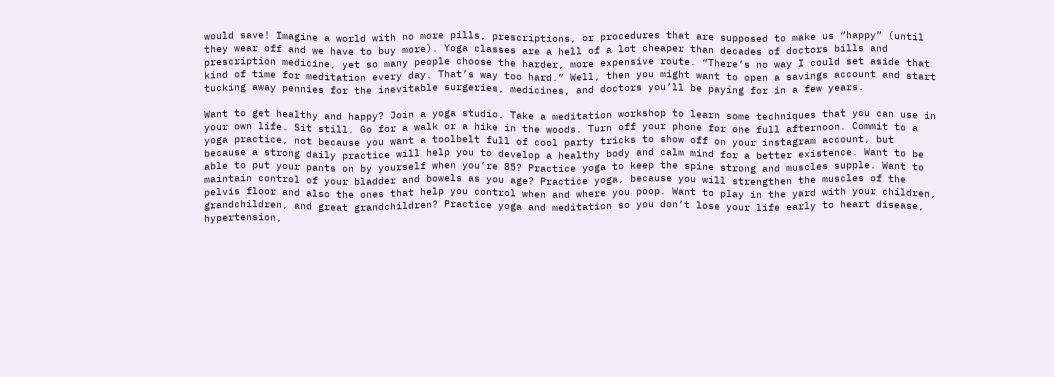would save! Imagine a world with no more pills, prescriptions, or procedures that are supposed to make us “happy” (until they wear off and we have to buy more). Yoga classes are a hell of a lot cheaper than decades of doctors bills and prescription medicine, yet so many people choose the harder, more expensive route. “There’s no way I could set aside that kind of time for meditation every day. That’s way too hard.” Well, then you might want to open a savings account and start tucking away pennies for the inevitable surgeries, medicines, and doctors you’ll be paying for in a few years.

Want to get healthy and happy? Join a yoga studio. Take a meditation workshop to learn some techniques that you can use in your own life. Sit still. Go for a walk or a hike in the woods. Turn off your phone for one full afternoon. Commit to a yoga practice, not because you want a toolbelt full of cool party tricks to show off on your instagram account, but because a strong daily practice will help you to develop a healthy body and calm mind for a better existence. Want to be able to put your pants on by yourself when you’re 85? Practice yoga to keep the spine strong and muscles supple. Want to maintain control of your bladder and bowels as you age? Practice yoga, because you will strengthen the muscles of the pelvis floor and also the ones that help you control when and where you poop. Want to play in the yard with your children, grandchildren, and great grandchildren? Practice yoga and meditation so you don’t lose your life early to heart disease, hypertension,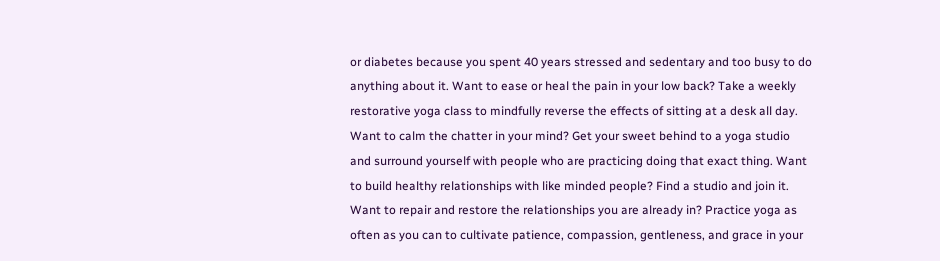or diabetes because you spent 40 years stressed and sedentary and too busy to do anything about it. Want to ease or heal the pain in your low back? Take a weekly restorative yoga class to mindfully reverse the effects of sitting at a desk all day. Want to calm the chatter in your mind? Get your sweet behind to a yoga studio and surround yourself with people who are practicing doing that exact thing. Want to build healthy relationships with like minded people? Find a studio and join it. Want to repair and restore the relationships you are already in? Practice yoga as often as you can to cultivate patience, compassion, gentleness, and grace in your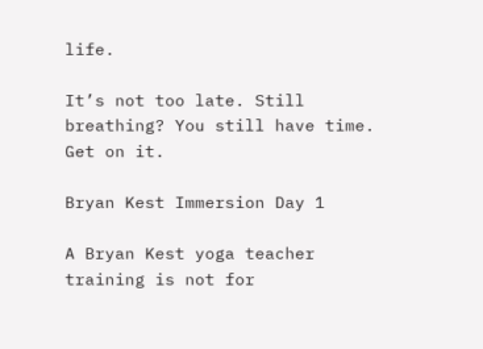life.

It’s not too late. Still breathing? You still have time. Get on it.

Bryan Kest Immersion Day 1

A Bryan Kest yoga teacher training is not for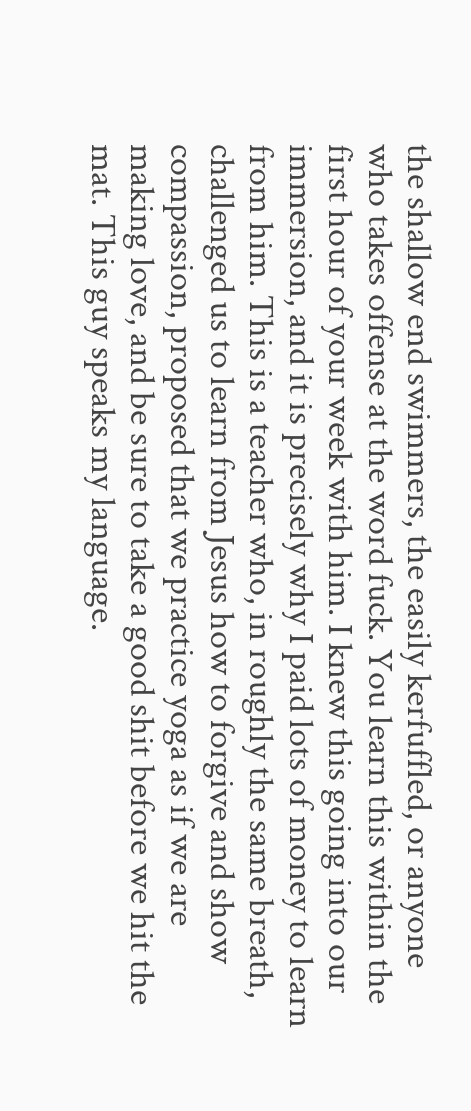the shallow end swimmers, the easily kerfuffled, or anyone who takes offense at the word fuck. You learn this within the first hour of your week with him. I knew this going into our immersion, and it is precisely why I paid lots of money to learn from him. This is a teacher who, in roughly the same breath, challenged us to learn from Jesus how to forgive and show compassion, proposed that we practice yoga as if we are making love, and be sure to take a good shit before we hit the mat. This guy speaks my language.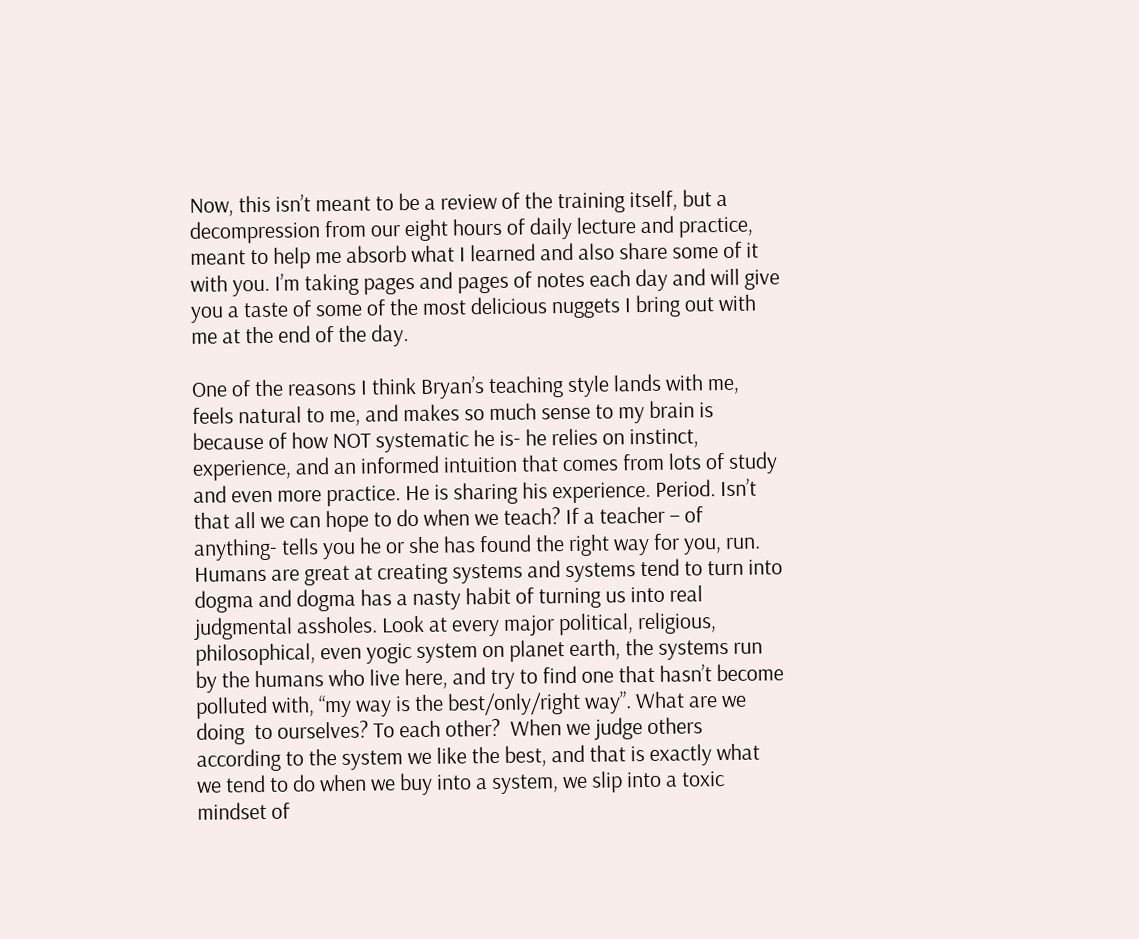Now, this isn’t meant to be a review of the training itself, but a decompression from our eight hours of daily lecture and practice, meant to help me absorb what I learned and also share some of it with you. I’m taking pages and pages of notes each day and will give you a taste of some of the most delicious nuggets I bring out with me at the end of the day.

One of the reasons I think Bryan’s teaching style lands with me, feels natural to me, and makes so much sense to my brain is because of how NOT systematic he is- he relies on instinct, experience, and an informed intuition that comes from lots of study and even more practice. He is sharing his experience. Period. Isn’t that all we can hope to do when we teach? If a teacher – of anything- tells you he or she has found the right way for you, run. Humans are great at creating systems and systems tend to turn into dogma and dogma has a nasty habit of turning us into real judgmental assholes. Look at every major political, religious, philosophical, even yogic system on planet earth, the systems run by the humans who live here, and try to find one that hasn’t become polluted with, “my way is the best/only/right way”. What are we doing  to ourselves? To each other?  When we judge others according to the system we like the best, and that is exactly what we tend to do when we buy into a system, we slip into a toxic mindset of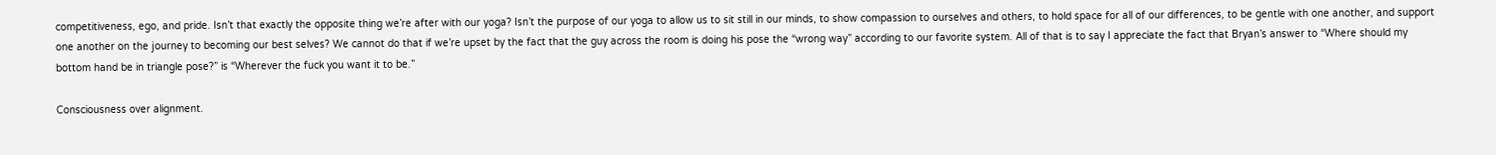competitiveness, ego, and pride. Isn’t that exactly the opposite thing we’re after with our yoga? Isn’t the purpose of our yoga to allow us to sit still in our minds, to show compassion to ourselves and others, to hold space for all of our differences, to be gentle with one another, and support one another on the journey to becoming our best selves? We cannot do that if we’re upset by the fact that the guy across the room is doing his pose the “wrong way” according to our favorite system. All of that is to say I appreciate the fact that Bryan’s answer to “Where should my bottom hand be in triangle pose?” is “Wherever the fuck you want it to be.”

Consciousness over alignment.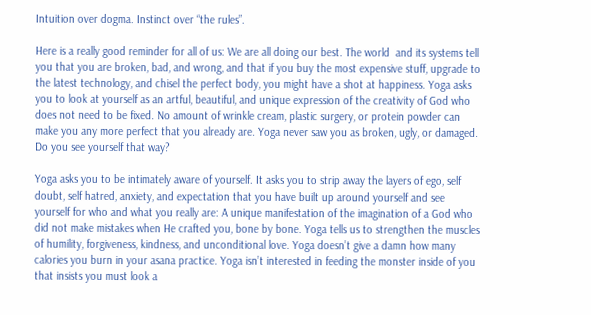Intuition over dogma. Instinct over “the rules”.

Here is a really good reminder for all of us: We are all doing our best. The world  and its systems tell you that you are broken, bad, and wrong, and that if you buy the most expensive stuff, upgrade to the latest technology, and chisel the perfect body, you might have a shot at happiness. Yoga asks you to look at yourself as an artful, beautiful, and unique expression of the creativity of God who does not need to be fixed. No amount of wrinkle cream, plastic surgery, or protein powder can make you any more perfect that you already are. Yoga never saw you as broken, ugly, or damaged. Do you see yourself that way?

Yoga asks you to be intimately aware of yourself. It asks you to strip away the layers of ego, self doubt, self hatred, anxiety, and expectation that you have built up around yourself and see yourself for who and what you really are: A unique manifestation of the imagination of a God who did not make mistakes when He crafted you, bone by bone. Yoga tells us to strengthen the muscles of humility, forgiveness, kindness, and unconditional love. Yoga doesn’t give a damn how many calories you burn in your asana practice. Yoga isn’t interested in feeding the monster inside of you that insists you must look a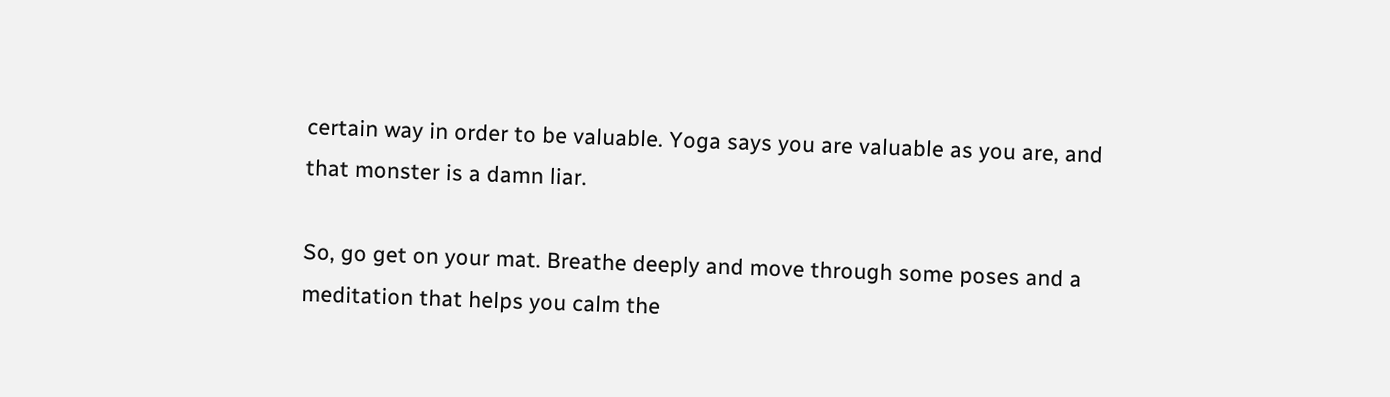certain way in order to be valuable. Yoga says you are valuable as you are, and that monster is a damn liar.

So, go get on your mat. Breathe deeply and move through some poses and a meditation that helps you calm the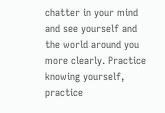chatter in your mind and see yourself and the world around you more clearly. Practice knowing yourself, practice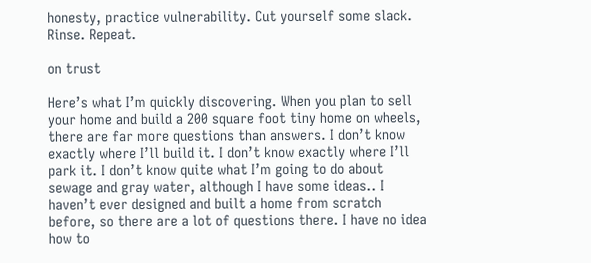honesty, practice vulnerability. Cut yourself some slack. Rinse. Repeat.

on trust

Here’s what I’m quickly discovering. When you plan to sell your home and build a 200 square foot tiny home on wheels, there are far more questions than answers. I don’t know exactly where I’ll build it. I don’t know exactly where I’ll park it. I don’t know quite what I’m going to do about sewage and gray water, although I have some ideas.. I haven’t ever designed and built a home from scratch before, so there are a lot of questions there. I have no idea how to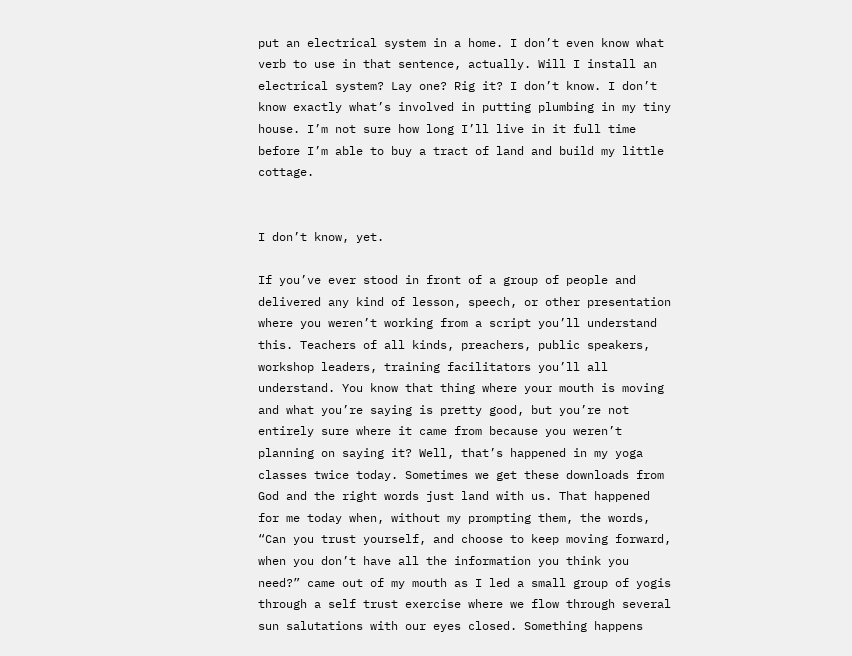put an electrical system in a home. I don’t even know what verb to use in that sentence, actually. Will I install an electrical system? Lay one? Rig it? I don’t know. I don’t know exactly what’s involved in putting plumbing in my tiny house. I’m not sure how long I’ll live in it full time before I’m able to buy a tract of land and build my little cottage.


I don’t know, yet.

If you’ve ever stood in front of a group of people and delivered any kind of lesson, speech, or other presentation where you weren’t working from a script you’ll understand this. Teachers of all kinds, preachers, public speakers, workshop leaders, training facilitators you’ll all understand. You know that thing where your mouth is moving and what you’re saying is pretty good, but you’re not entirely sure where it came from because you weren’t planning on saying it? Well, that’s happened in my yoga classes twice today. Sometimes we get these downloads from God and the right words just land with us. That happened for me today when, without my prompting them, the words, “Can you trust yourself, and choose to keep moving forward, when you don’t have all the information you think you need?” came out of my mouth as I led a small group of yogis through a self trust exercise where we flow through several sun salutations with our eyes closed. Something happens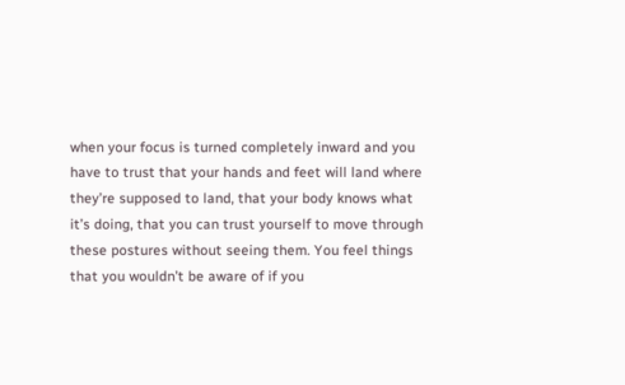when your focus is turned completely inward and you have to trust that your hands and feet will land where they’re supposed to land, that your body knows what it’s doing, that you can trust yourself to move through these postures without seeing them. You feel things that you wouldn’t be aware of if you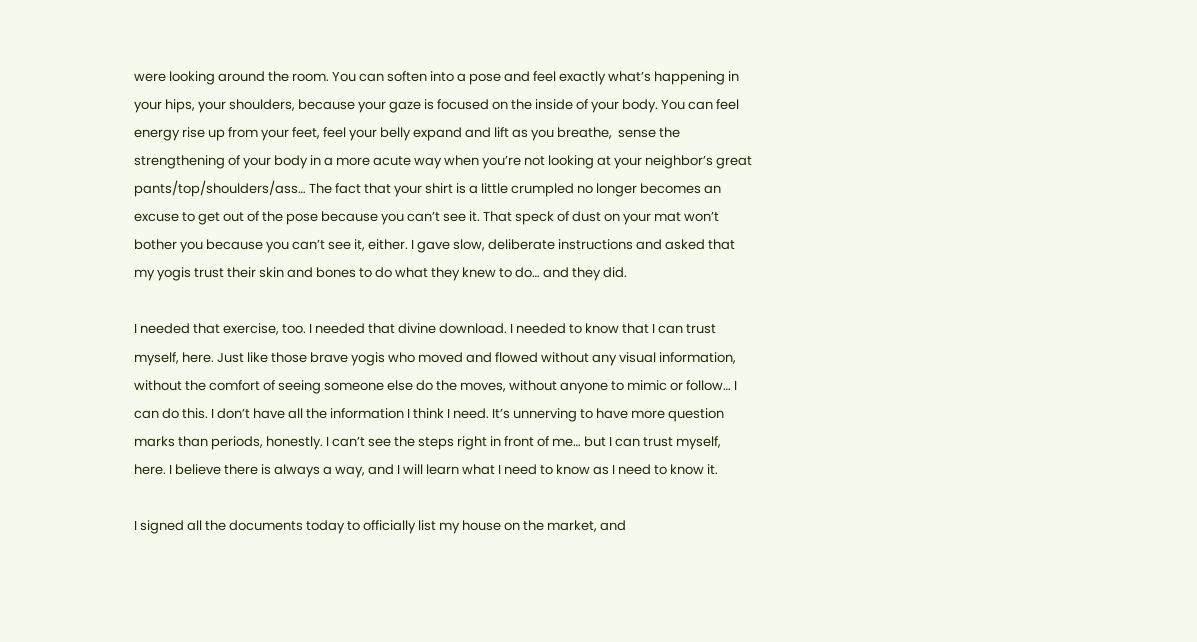were looking around the room. You can soften into a pose and feel exactly what’s happening in your hips, your shoulders, because your gaze is focused on the inside of your body. You can feel energy rise up from your feet, feel your belly expand and lift as you breathe,  sense the strengthening of your body in a more acute way when you’re not looking at your neighbor’s great pants/top/shoulders/ass… The fact that your shirt is a little crumpled no longer becomes an excuse to get out of the pose because you can’t see it. That speck of dust on your mat won’t bother you because you can’t see it, either. I gave slow, deliberate instructions and asked that my yogis trust their skin and bones to do what they knew to do… and they did.

I needed that exercise, too. I needed that divine download. I needed to know that I can trust myself, here. Just like those brave yogis who moved and flowed without any visual information, without the comfort of seeing someone else do the moves, without anyone to mimic or follow… I can do this. I don’t have all the information I think I need. It’s unnerving to have more question marks than periods, honestly. I can’t see the steps right in front of me… but I can trust myself, here. I believe there is always a way, and I will learn what I need to know as I need to know it.

I signed all the documents today to officially list my house on the market, and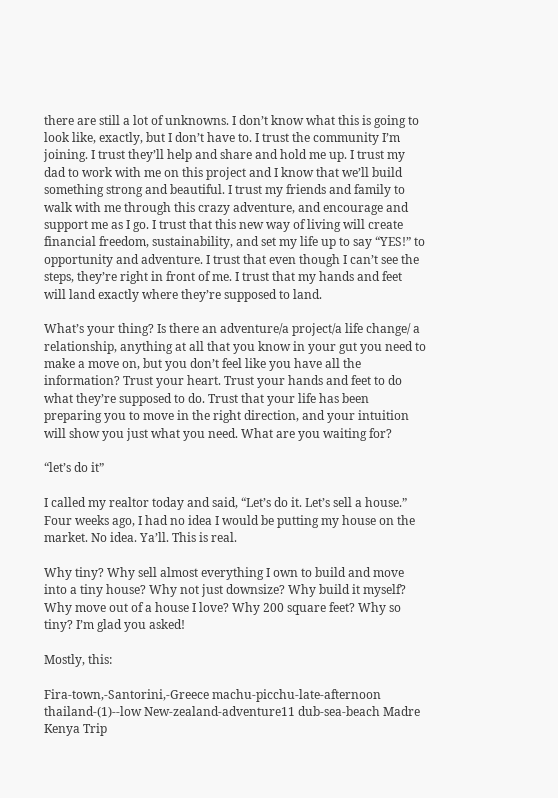there are still a lot of unknowns. I don’t know what this is going to look like, exactly, but I don’t have to. I trust the community I’m joining. I trust they’ll help and share and hold me up. I trust my dad to work with me on this project and I know that we’ll build something strong and beautiful. I trust my friends and family to walk with me through this crazy adventure, and encourage and support me as I go. I trust that this new way of living will create financial freedom, sustainability, and set my life up to say “YES!” to opportunity and adventure. I trust that even though I can’t see the steps, they’re right in front of me. I trust that my hands and feet will land exactly where they’re supposed to land.

What’s your thing? Is there an adventure/a project/a life change/ a relationship, anything at all that you know in your gut you need to make a move on, but you don’t feel like you have all the information? Trust your heart. Trust your hands and feet to do what they’re supposed to do. Trust that your life has been preparing you to move in the right direction, and your intuition will show you just what you need. What are you waiting for?

“let’s do it”

I called my realtor today and said, “Let’s do it. Let’s sell a house.” Four weeks ago, I had no idea I would be putting my house on the market. No idea. Ya’ll. This is real.

Why tiny? Why sell almost everything I own to build and move into a tiny house? Why not just downsize? Why build it myself? Why move out of a house I love? Why 200 square feet? Why so tiny? I’m glad you asked!

Mostly, this:

Fira-town,-Santorini,-Greece machu-picchu-late-afternoon thailand-(1)--low New-zealand-adventure11 dub-sea-beach Madre Kenya Trip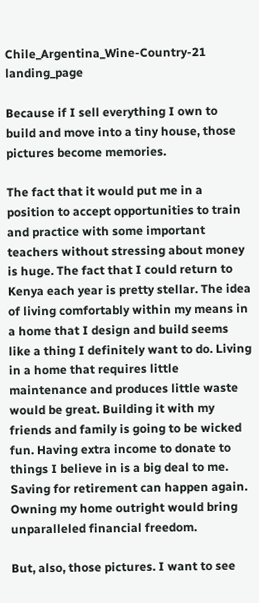Chile_Argentina_Wine-Country-21 landing_page

Because if I sell everything I own to build and move into a tiny house, those pictures become memories.

The fact that it would put me in a position to accept opportunities to train and practice with some important teachers without stressing about money is huge. The fact that I could return to Kenya each year is pretty stellar. The idea of living comfortably within my means in a home that I design and build seems like a thing I definitely want to do. Living in a home that requires little maintenance and produces little waste would be great. Building it with my friends and family is going to be wicked fun. Having extra income to donate to things I believe in is a big deal to me. Saving for retirement can happen again. Owning my home outright would bring unparalleled financial freedom.

But, also, those pictures. I want to see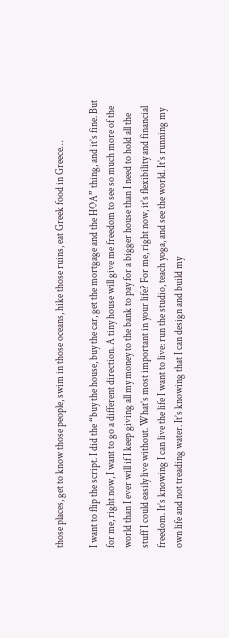those places, get to know those people, swim in those oceans, hike those ruins, eat Greek food in Greece…

I want to flip the script. I did the “buy the house, buy the car, get the mortgage and the HOA” thing, and it’s fine. But for me, right now, I want to go a different direction. A tiny house will give me freedom to see so much more of the world than I ever will if I keep giving all my money to the bank to pay for a bigger house than I need to hold all the stuff I could easily live without. What’s most important in your life? For me, right now, it’s flexibility and financial freedom. It’s knowing I can live the life I want to live: run the studio, teach yoga, and see the world. It’s running my own life and not treading water. It’s knowing that I can design and build my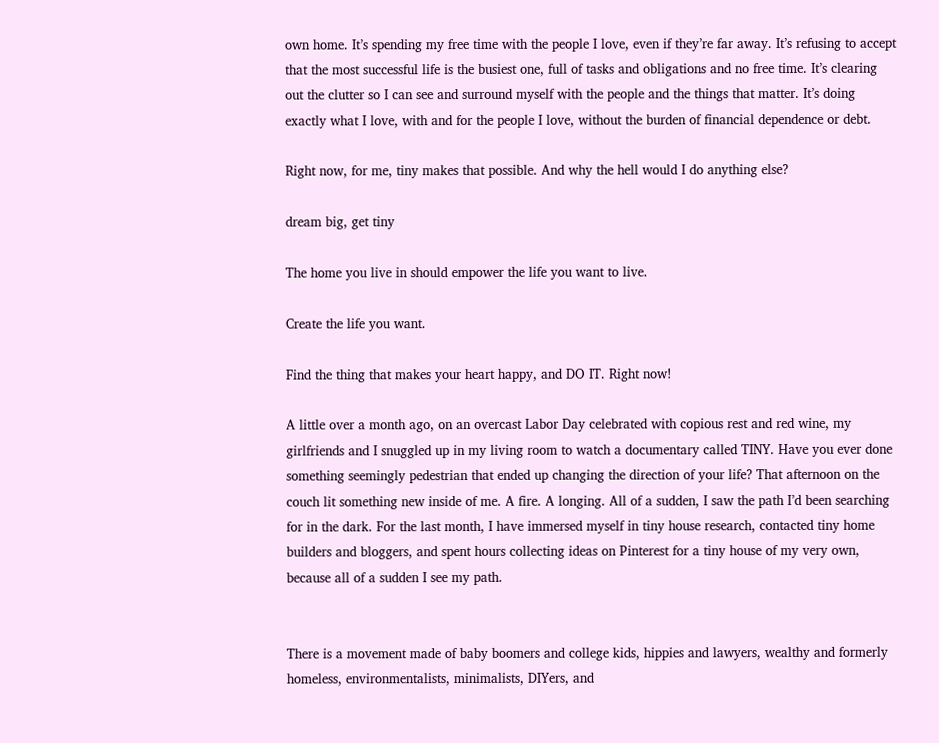own home. It’s spending my free time with the people I love, even if they’re far away. It’s refusing to accept that the most successful life is the busiest one, full of tasks and obligations and no free time. It’s clearing out the clutter so I can see and surround myself with the people and the things that matter. It’s doing exactly what I love, with and for the people I love, without the burden of financial dependence or debt.

Right now, for me, tiny makes that possible. And why the hell would I do anything else?

dream big, get tiny

The home you live in should empower the life you want to live.

Create the life you want.

Find the thing that makes your heart happy, and DO IT. Right now!

A little over a month ago, on an overcast Labor Day celebrated with copious rest and red wine, my girlfriends and I snuggled up in my living room to watch a documentary called TINY. Have you ever done something seemingly pedestrian that ended up changing the direction of your life? That afternoon on the couch lit something new inside of me. A fire. A longing. All of a sudden, I saw the path I’d been searching for in the dark. For the last month, I have immersed myself in tiny house research, contacted tiny home builders and bloggers, and spent hours collecting ideas on Pinterest for a tiny house of my very own, because all of a sudden I see my path.


There is a movement made of baby boomers and college kids, hippies and lawyers, wealthy and formerly homeless, environmentalists, minimalists, DIYers, and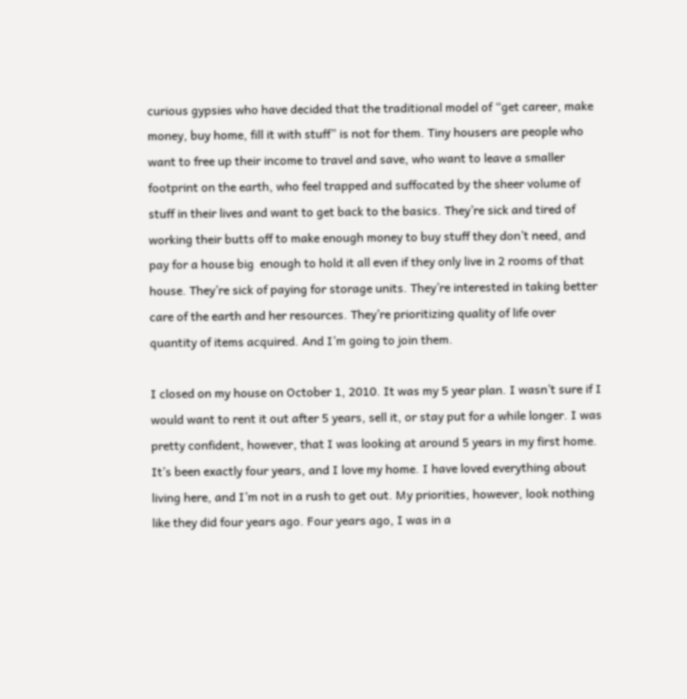curious gypsies who have decided that the traditional model of “get career, make money, buy home, fill it with stuff” is not for them. Tiny housers are people who want to free up their income to travel and save, who want to leave a smaller footprint on the earth, who feel trapped and suffocated by the sheer volume of stuff in their lives and want to get back to the basics. They’re sick and tired of working their butts off to make enough money to buy stuff they don’t need, and pay for a house big  enough to hold it all even if they only live in 2 rooms of that house. They’re sick of paying for storage units. They’re interested in taking better care of the earth and her resources. They’re prioritizing quality of life over quantity of items acquired. And I’m going to join them.

I closed on my house on October 1, 2010. It was my 5 year plan. I wasn’t sure if I would want to rent it out after 5 years, sell it, or stay put for a while longer. I was pretty confident, however, that I was looking at around 5 years in my first home. It’s been exactly four years, and I love my home. I have loved everything about living here, and I’m not in a rush to get out. My priorities, however, look nothing like they did four years ago. Four years ago, I was in a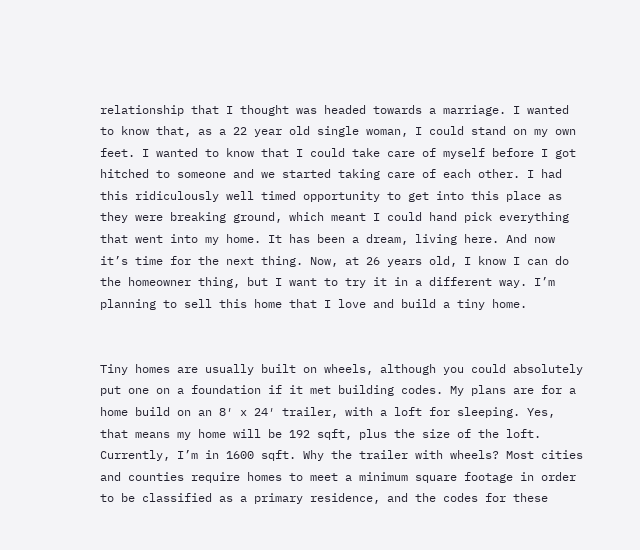relationship that I thought was headed towards a marriage. I wanted to know that, as a 22 year old single woman, I could stand on my own feet. I wanted to know that I could take care of myself before I got hitched to someone and we started taking care of each other. I had this ridiculously well timed opportunity to get into this place as they were breaking ground, which meant I could hand pick everything that went into my home. It has been a dream, living here. And now it’s time for the next thing. Now, at 26 years old, I know I can do the homeowner thing, but I want to try it in a different way. I’m planning to sell this home that I love and build a tiny home.


Tiny homes are usually built on wheels, although you could absolutely put one on a foundation if it met building codes. My plans are for a home build on an 8′ x 24′ trailer, with a loft for sleeping. Yes, that means my home will be 192 sqft, plus the size of the loft. Currently, I’m in 1600 sqft. Why the trailer with wheels? Most cities and counties require homes to meet a minimum square footage in order to be classified as a primary residence, and the codes for these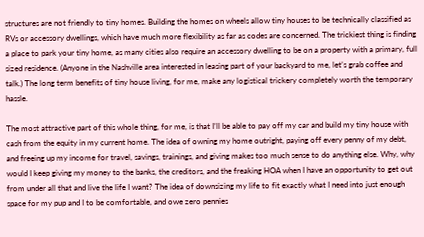structures are not friendly to tiny homes. Building the homes on wheels allow tiny houses to be technically classified as RVs or accessory dwellings, which have much more flexibility as far as codes are concerned. The trickiest thing is finding a place to park your tiny home, as many cities also require an accessory dwelling to be on a property with a primary, full sized residence. (Anyone in the Nashville area interested in leasing part of your backyard to me, let’s grab coffee and talk.) The long term benefits of tiny house living, for me, make any logistical trickery completely worth the temporary hassle.

The most attractive part of this whole thing, for me, is that I’ll be able to pay off my car and build my tiny house with cash from the equity in my current home. The idea of owning my home outright, paying off every penny of my debt, and freeing up my income for travel, savings, trainings, and giving makes too much sense to do anything else. Why, why would I keep giving my money to the banks, the creditors, and the freaking HOA when I have an opportunity to get out from under all that and live the life I want? The idea of downsizing my life to fit exactly what I need into just enough space for my pup and I to be comfortable, and owe zero pennies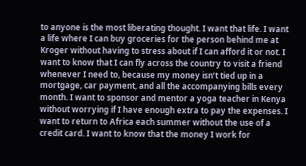to anyone is the most liberating thought. I want that life. I want a life where I can buy groceries for the person behind me at Kroger without having to stress about if I can afford it or not. I want to know that I can fly across the country to visit a friend whenever I need to, because my money isn’t tied up in a mortgage, car payment, and all the accompanying bills every month. I want to sponsor and mentor a yoga teacher in Kenya without worrying if I have enough extra to pay the expenses. I want to return to Africa each summer without the use of a credit card. I want to know that the money I work for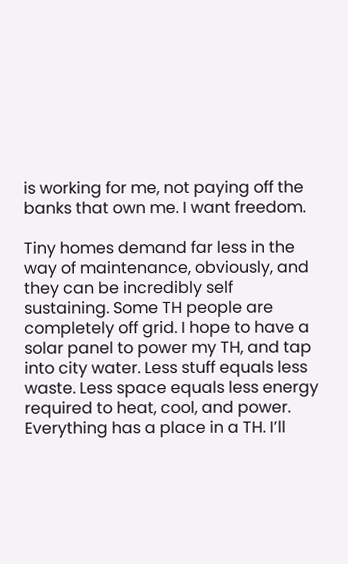is working for me, not paying off the banks that own me. I want freedom.

Tiny homes demand far less in the way of maintenance, obviously, and they can be incredibly self sustaining. Some TH people are completely off grid. I hope to have a solar panel to power my TH, and tap into city water. Less stuff equals less waste. Less space equals less energy required to heat, cool, and power. Everything has a place in a TH. I’ll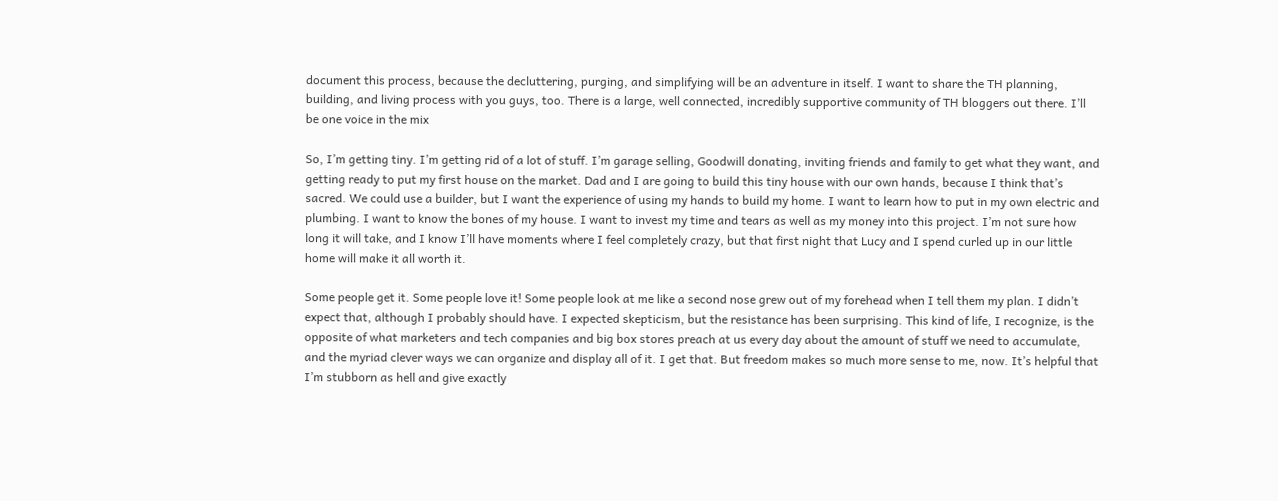document this process, because the decluttering, purging, and simplifying will be an adventure in itself. I want to share the TH planning, building, and living process with you guys, too. There is a large, well connected, incredibly supportive community of TH bloggers out there. I’ll be one voice in the mix

So, I’m getting tiny. I’m getting rid of a lot of stuff. I’m garage selling, Goodwill donating, inviting friends and family to get what they want, and getting ready to put my first house on the market. Dad and I are going to build this tiny house with our own hands, because I think that’s sacred. We could use a builder, but I want the experience of using my hands to build my home. I want to learn how to put in my own electric and plumbing. I want to know the bones of my house. I want to invest my time and tears as well as my money into this project. I’m not sure how long it will take, and I know I’ll have moments where I feel completely crazy, but that first night that Lucy and I spend curled up in our little home will make it all worth it.

Some people get it. Some people love it! Some people look at me like a second nose grew out of my forehead when I tell them my plan. I didn’t expect that, although I probably should have. I expected skepticism, but the resistance has been surprising. This kind of life, I recognize, is the opposite of what marketers and tech companies and big box stores preach at us every day about the amount of stuff we need to accumulate, and the myriad clever ways we can organize and display all of it. I get that. But freedom makes so much more sense to me, now. It’s helpful that I’m stubborn as hell and give exactly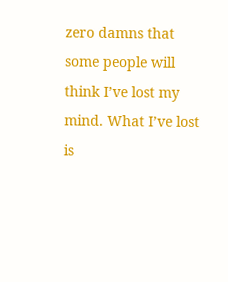zero damns that some people will think I’ve lost my mind. What I’ve lost is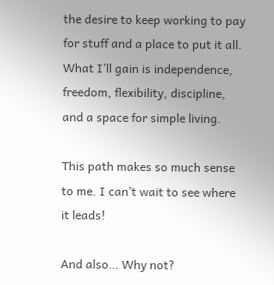the desire to keep working to pay for stuff and a place to put it all. What I’ll gain is independence, freedom, flexibility, discipline, and a space for simple living.

This path makes so much sense to me. I can’t wait to see where it leads!

And also… Why not?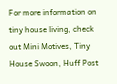For more information on tiny house living, check out Mini Motives, Tiny House Swoon, Huff Post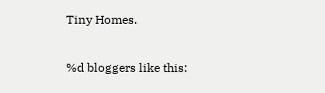Tiny Homes.

%d bloggers like this: